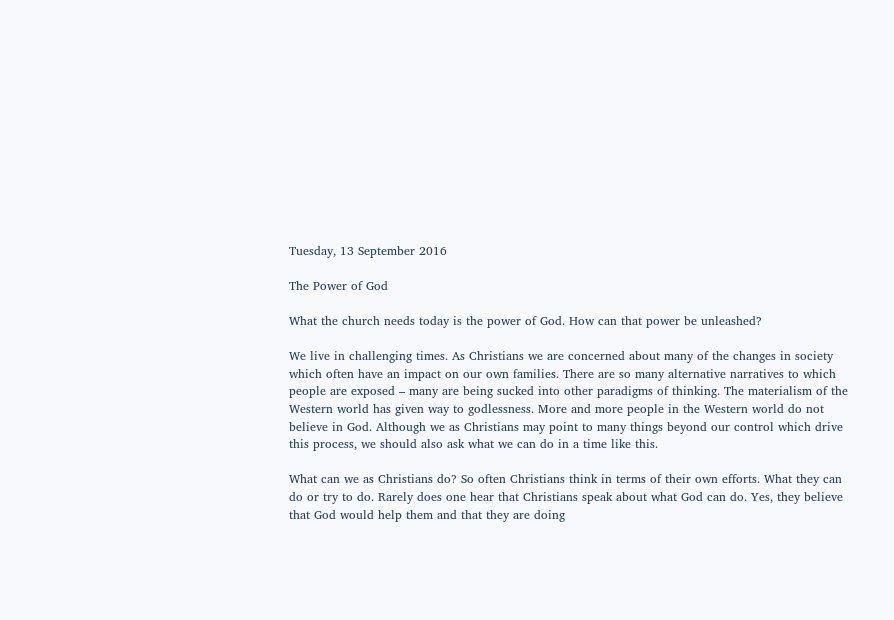Tuesday, 13 September 2016

The Power of God

What the church needs today is the power of God. How can that power be unleashed?

We live in challenging times. As Christians we are concerned about many of the changes in society which often have an impact on our own families. There are so many alternative narratives to which people are exposed – many are being sucked into other paradigms of thinking. The materialism of the Western world has given way to godlessness. More and more people in the Western world do not believe in God. Although we as Christians may point to many things beyond our control which drive this process, we should also ask what we can do in a time like this.

What can we as Christians do? So often Christians think in terms of their own efforts. What they can do or try to do. Rarely does one hear that Christians speak about what God can do. Yes, they believe that God would help them and that they are doing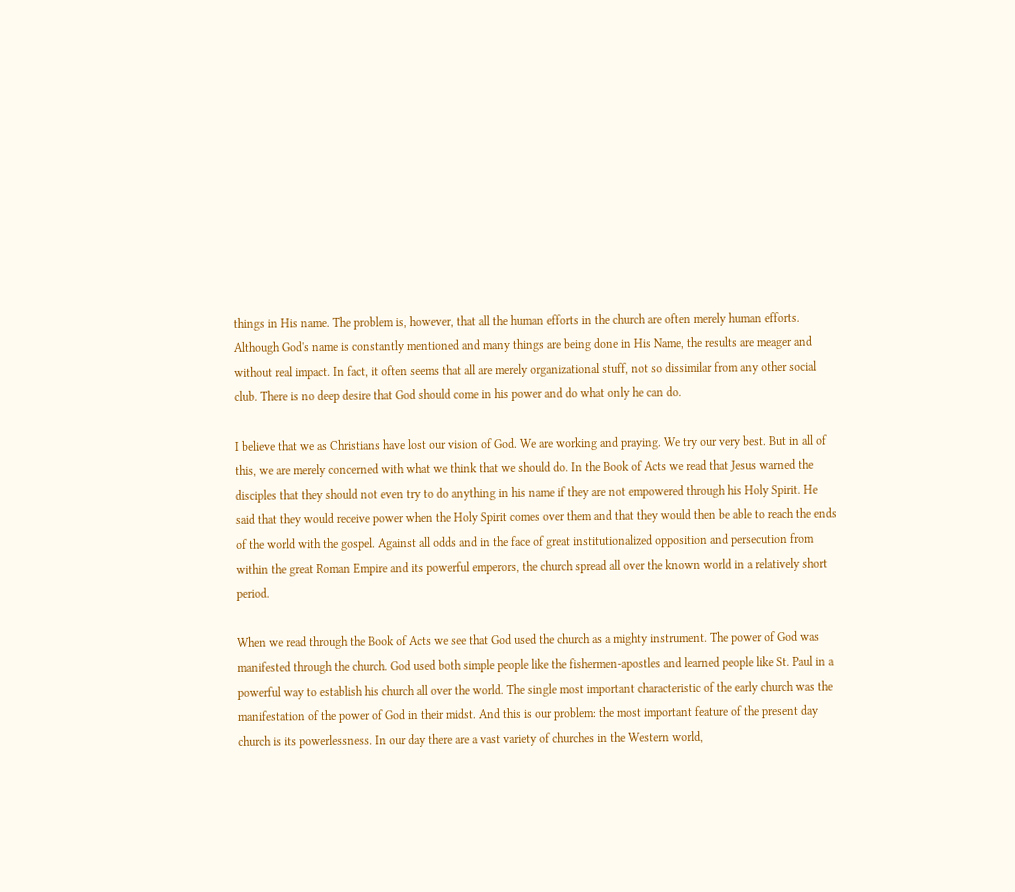things in His name. The problem is, however, that all the human efforts in the church are often merely human efforts. Although God's name is constantly mentioned and many things are being done in His Name, the results are meager and without real impact. In fact, it often seems that all are merely organizational stuff, not so dissimilar from any other social club. There is no deep desire that God should come in his power and do what only he can do.

I believe that we as Christians have lost our vision of God. We are working and praying. We try our very best. But in all of this, we are merely concerned with what we think that we should do. In the Book of Acts we read that Jesus warned the disciples that they should not even try to do anything in his name if they are not empowered through his Holy Spirit. He said that they would receive power when the Holy Spirit comes over them and that they would then be able to reach the ends of the world with the gospel. Against all odds and in the face of great institutionalized opposition and persecution from within the great Roman Empire and its powerful emperors, the church spread all over the known world in a relatively short period.

When we read through the Book of Acts we see that God used the church as a mighty instrument. The power of God was manifested through the church. God used both simple people like the fishermen-apostles and learned people like St. Paul in a powerful way to establish his church all over the world. The single most important characteristic of the early church was the manifestation of the power of God in their midst. And this is our problem: the most important feature of the present day church is its powerlessness. In our day there are a vast variety of churches in the Western world,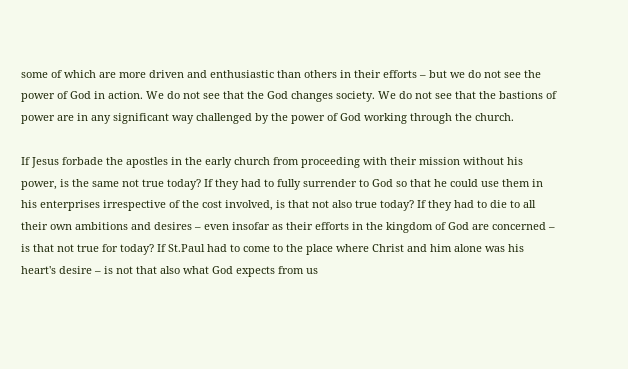some of which are more driven and enthusiastic than others in their efforts – but we do not see the power of God in action. We do not see that the God changes society. We do not see that the bastions of power are in any significant way challenged by the power of God working through the church.

If Jesus forbade the apostles in the early church from proceeding with their mission without his power, is the same not true today? If they had to fully surrender to God so that he could use them in his enterprises irrespective of the cost involved, is that not also true today? If they had to die to all their own ambitions and desires – even insofar as their efforts in the kingdom of God are concerned – is that not true for today? If St.Paul had to come to the place where Christ and him alone was his heart's desire – is not that also what God expects from us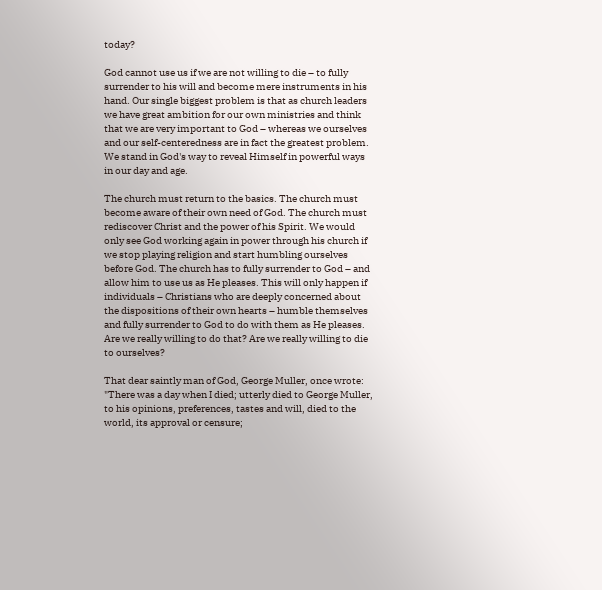today?

God cannot use us if we are not willing to die – to fully surrender to his will and become mere instruments in his hand. Our single biggest problem is that as church leaders we have great ambition for our own ministries and think that we are very important to God – whereas we ourselves and our self-centeredness are in fact the greatest problem. We stand in God's way to reveal Himself in powerful ways in our day and age.

The church must return to the basics. The church must become aware of their own need of God. The church must rediscover Christ and the power of his Spirit. We would only see God working again in power through his church if we stop playing religion and start humbling ourselves before God. The church has to fully surrender to God – and allow him to use us as He pleases. This will only happen if individuals – Christians who are deeply concerned about the dispositions of their own hearts – humble themselves and fully surrender to God to do with them as He pleases. Are we really willing to do that? Are we really willing to die to ourselves?

That dear saintly man of God, George Muller, once wrote: "There was a day when I died; utterly died to George Muller, to his opinions, preferences, tastes and will, died to the world, its approval or censure;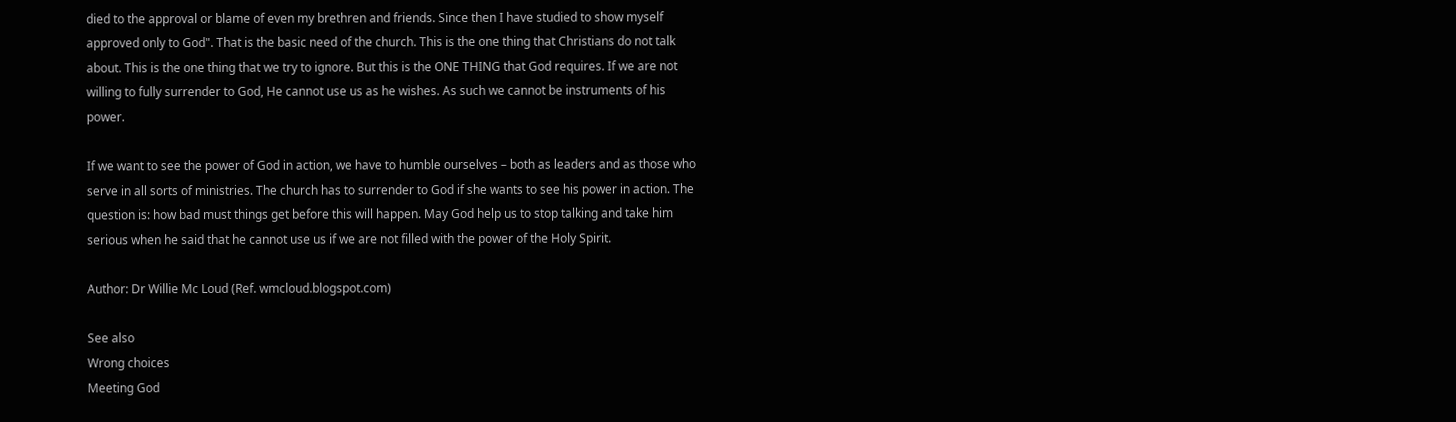died to the approval or blame of even my brethren and friends. Since then I have studied to show myself approved only to God". That is the basic need of the church. This is the one thing that Christians do not talk about. This is the one thing that we try to ignore. But this is the ONE THING that God requires. If we are not willing to fully surrender to God, He cannot use us as he wishes. As such we cannot be instruments of his power.

If we want to see the power of God in action, we have to humble ourselves – both as leaders and as those who serve in all sorts of ministries. The church has to surrender to God if she wants to see his power in action. The question is: how bad must things get before this will happen. May God help us to stop talking and take him serious when he said that he cannot use us if we are not filled with the power of the Holy Spirit.

Author: Dr Willie Mc Loud (Ref. wmcloud.blogspot.com)

See also
Wrong choices
Meeting God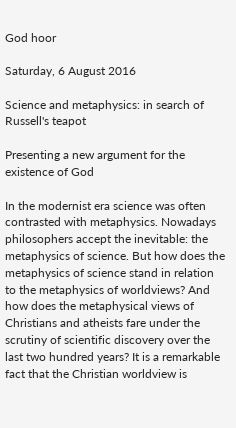God hoor

Saturday, 6 August 2016

Science and metaphysics: in search of Russell's teapot

Presenting a new argument for the existence of God

In the modernist era science was often contrasted with metaphysics. Nowadays philosophers accept the inevitable: the metaphysics of science. But how does the metaphysics of science stand in relation to the metaphysics of worldviews? And how does the metaphysical views of Christians and atheists fare under the scrutiny of scientific discovery over the last two hundred years? It is a remarkable fact that the Christian worldview is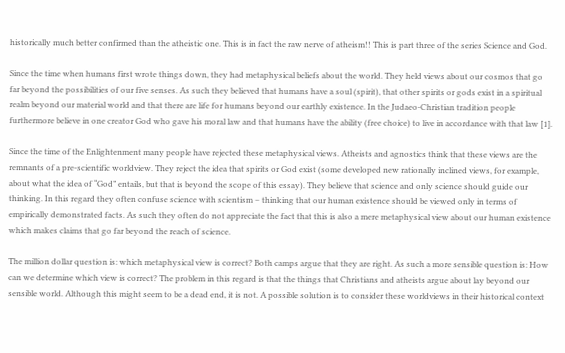historically much better confirmed than the atheistic one. This is in fact the raw nerve of atheism!! This is part three of the series Science and God.

Since the time when humans first wrote things down, they had metaphysical beliefs about the world. They held views about our cosmos that go far beyond the possibilities of our five senses. As such they believed that humans have a soul (spirit), that other spirits or gods exist in a spiritual realm beyond our material world and that there are life for humans beyond our earthly existence. In the Judaeo-Christian tradition people furthermore believe in one creator God who gave his moral law and that humans have the ability (free choice) to live in accordance with that law [1].

Since the time of the Enlightenment many people have rejected these metaphysical views. Atheists and agnostics think that these views are the remnants of a pre-scientific worldview. They reject the idea that spirits or God exist (some developed new rationally inclined views, for example, about what the idea of “God” entails, but that is beyond the scope of this essay). They believe that science and only science should guide our thinking. In this regard they often confuse science with scientism – thinking that our human existence should be viewed only in terms of empirically demonstrated facts. As such they often do not appreciate the fact that this is also a mere metaphysical view about our human existence which makes claims that go far beyond the reach of science.

The million dollar question is: which metaphysical view is correct? Both camps argue that they are right. As such a more sensible question is: How can we determine which view is correct? The problem in this regard is that the things that Christians and atheists argue about lay beyond our sensible world. Although this might seem to be a dead end, it is not. A possible solution is to consider these worldviews in their historical context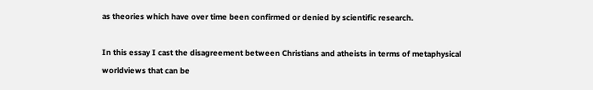as theories which have over time been confirmed or denied by scientific research.

In this essay I cast the disagreement between Christians and atheists in terms of metaphysical worldviews that can be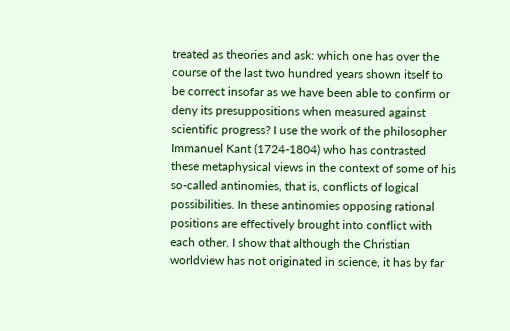treated as theories and ask: which one has over the course of the last two hundred years shown itself to be correct insofar as we have been able to confirm or deny its presuppositions when measured against scientific progress? I use the work of the philosopher Immanuel Kant (1724-1804) who has contrasted these metaphysical views in the context of some of his so-called antinomies, that is, conflicts of logical possibilities. In these antinomies opposing rational positions are effectively brought into conflict with each other. I show that although the Christian worldview has not originated in science, it has by far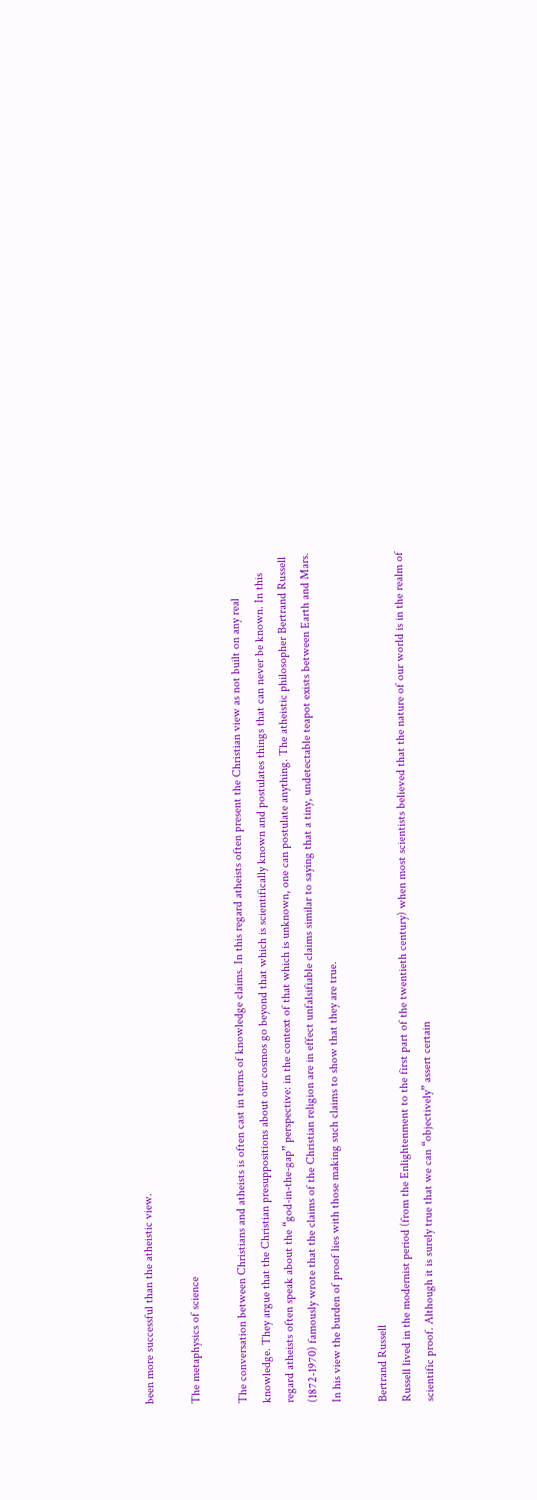been more successful than the atheistic view.

The metaphysics of science

The conversation between Christians and atheists is often cast in terms of knowledge claims. In this regard atheists often present the Christian view as not built on any real knowledge. They argue that the Christian presuppositions about our cosmos go beyond that which is scientifically known and postulates things that can never be known. In this regard atheists often speak about the “god-in-the-gap” perspective: in the context of that which is unknown, one can postulate anything. The atheistic philosopher Bertrand Russell (1872-1970) famously wrote that the claims of the Christian religion are in effect unfalsifiable claims similar to saying that a tiny, undetectable teapot exists between Earth and Mars. In his view the burden of proof lies with those making such claims to show that they are true.

Bertrand Russell
Russell lived in the modernist period (from the Enlightenment to the first part of the twentieth century) when most scientists believed that the nature of our world is in the realm of scientific proof. Although it is surely true that we can “objectively” assert certain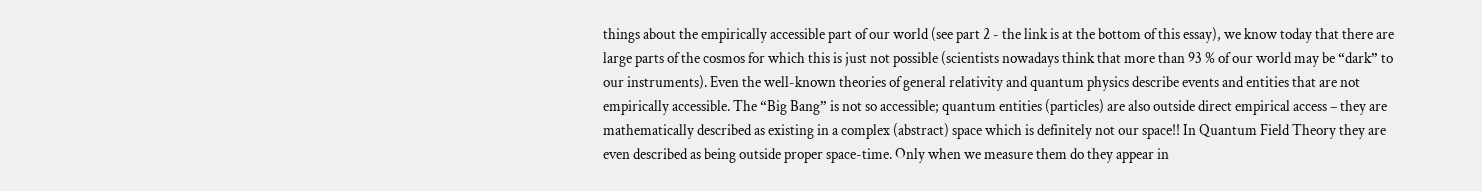things about the empirically accessible part of our world (see part 2 - the link is at the bottom of this essay), we know today that there are large parts of the cosmos for which this is just not possible (scientists nowadays think that more than 93 % of our world may be “dark” to our instruments). Even the well-known theories of general relativity and quantum physics describe events and entities that are not empirically accessible. The “Big Bang” is not so accessible; quantum entities (particles) are also outside direct empirical access – they are mathematically described as existing in a complex (abstract) space which is definitely not our space!! In Quantum Field Theory they are even described as being outside proper space-time. Only when we measure them do they appear in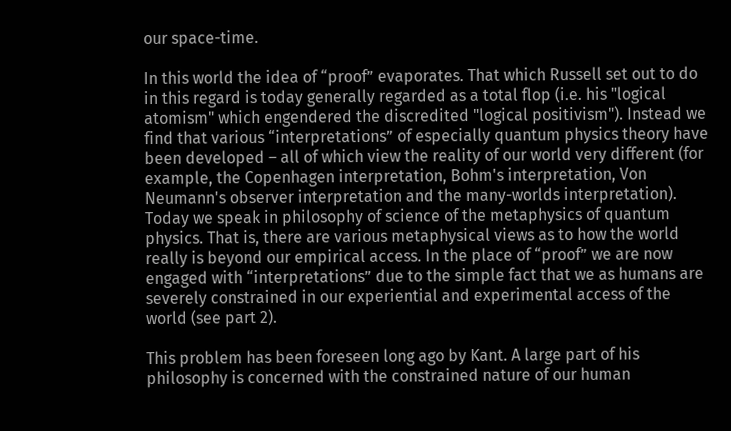our space-time.

In this world the idea of “proof” evaporates. That which Russell set out to do in this regard is today generally regarded as a total flop (i.e. his "logical atomism" which engendered the discredited "logical positivism"). Instead we find that various “interpretations” of especially quantum physics theory have been developed – all of which view the reality of our world very different (for example, the Copenhagen interpretation, Bohm's interpretation, Von Neumann's observer interpretation and the many-worlds interpretation). Today we speak in philosophy of science of the metaphysics of quantum physics. That is, there are various metaphysical views as to how the world really is beyond our empirical access. In the place of “proof” we are now engaged with “interpretations” due to the simple fact that we as humans are severely constrained in our experiential and experimental access of the world (see part 2).

This problem has been foreseen long ago by Kant. A large part of his philosophy is concerned with the constrained nature of our human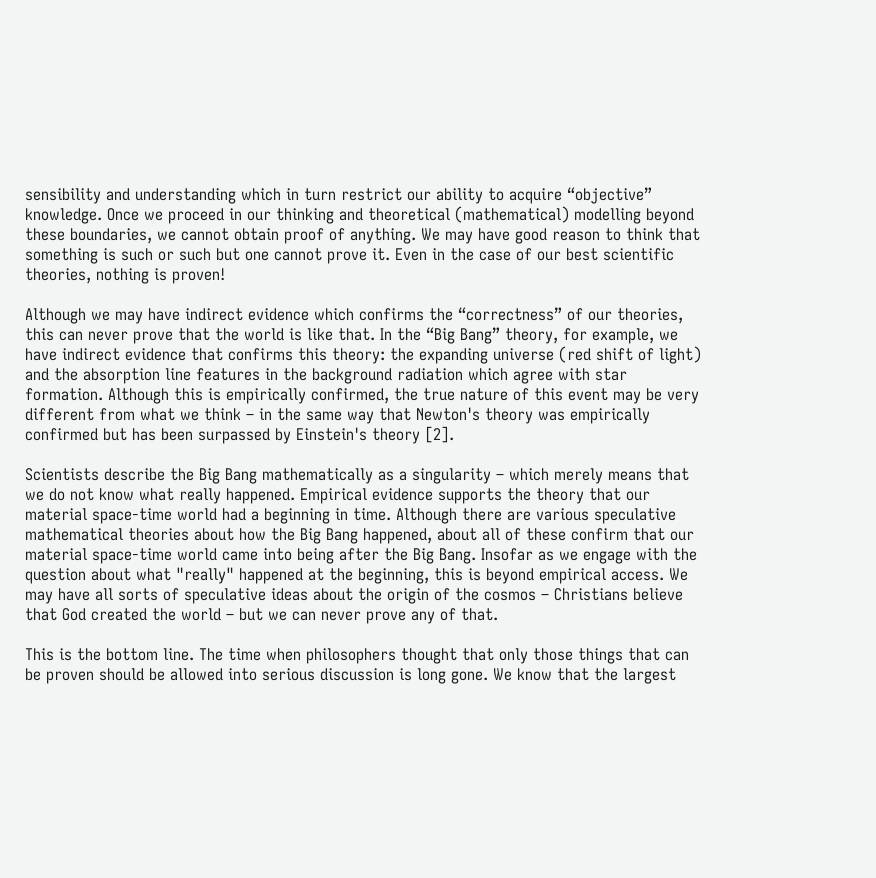sensibility and understanding which in turn restrict our ability to acquire “objective” knowledge. Once we proceed in our thinking and theoretical (mathematical) modelling beyond these boundaries, we cannot obtain proof of anything. We may have good reason to think that something is such or such but one cannot prove it. Even in the case of our best scientific theories, nothing is proven!

Although we may have indirect evidence which confirms the “correctness” of our theories, this can never prove that the world is like that. In the “Big Bang” theory, for example, we have indirect evidence that confirms this theory: the expanding universe (red shift of light) and the absorption line features in the background radiation which agree with star formation. Although this is empirically confirmed, the true nature of this event may be very different from what we think – in the same way that Newton's theory was empirically confirmed but has been surpassed by Einstein's theory [2].

Scientists describe the Big Bang mathematically as a singularity – which merely means that we do not know what really happened. Empirical evidence supports the theory that our material space-time world had a beginning in time. Although there are various speculative mathematical theories about how the Big Bang happened, about all of these confirm that our material space-time world came into being after the Big Bang. Insofar as we engage with the question about what "really" happened at the beginning, this is beyond empirical access. We may have all sorts of speculative ideas about the origin of the cosmos – Christians believe that God created the world – but we can never prove any of that.

This is the bottom line. The time when philosophers thought that only those things that can be proven should be allowed into serious discussion is long gone. We know that the largest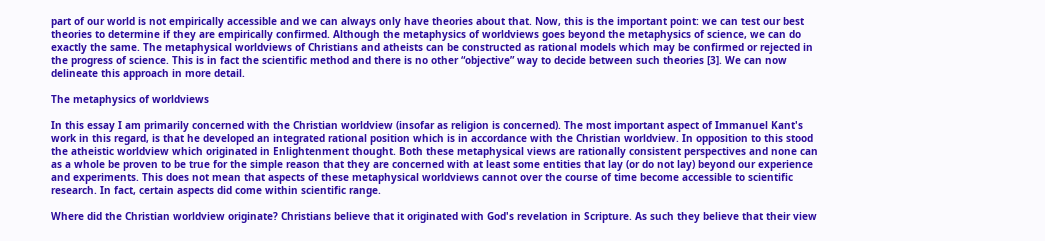part of our world is not empirically accessible and we can always only have theories about that. Now, this is the important point: we can test our best theories to determine if they are empirically confirmed. Although the metaphysics of worldviews goes beyond the metaphysics of science, we can do exactly the same. The metaphysical worldviews of Christians and atheists can be constructed as rational models which may be confirmed or rejected in the progress of science. This is in fact the scientific method and there is no other “objective” way to decide between such theories [3]. We can now delineate this approach in more detail.

The metaphysics of worldviews

In this essay I am primarily concerned with the Christian worldview (insofar as religion is concerned). The most important aspect of Immanuel Kant's work in this regard, is that he developed an integrated rational position which is in accordance with the Christian worldview. In opposition to this stood the atheistic worldview which originated in Enlightenment thought. Both these metaphysical views are rationally consistent perspectives and none can as a whole be proven to be true for the simple reason that they are concerned with at least some entities that lay (or do not lay) beyond our experience and experiments. This does not mean that aspects of these metaphysical worldviews cannot over the course of time become accessible to scientific research. In fact, certain aspects did come within scientific range.

Where did the Christian worldview originate? Christians believe that it originated with God's revelation in Scripture. As such they believe that their view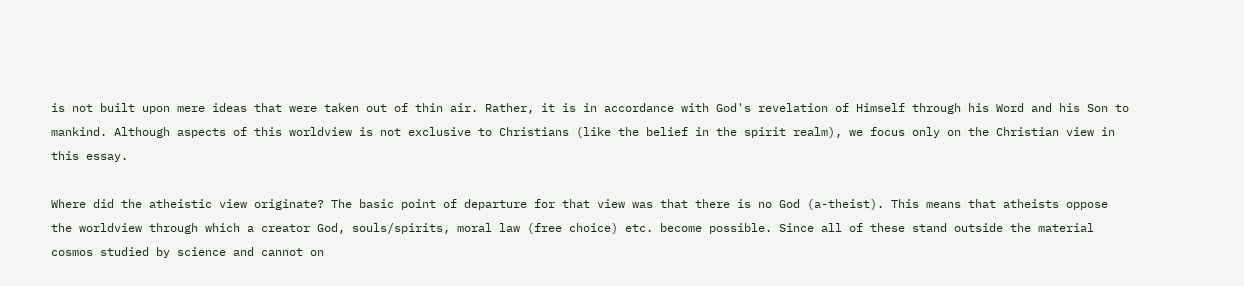is not built upon mere ideas that were taken out of thin air. Rather, it is in accordance with God's revelation of Himself through his Word and his Son to mankind. Although aspects of this worldview is not exclusive to Christians (like the belief in the spirit realm), we focus only on the Christian view in this essay.

Where did the atheistic view originate? The basic point of departure for that view was that there is no God (a-theist). This means that atheists oppose the worldview through which a creator God, souls/spirits, moral law (free choice) etc. become possible. Since all of these stand outside the material cosmos studied by science and cannot on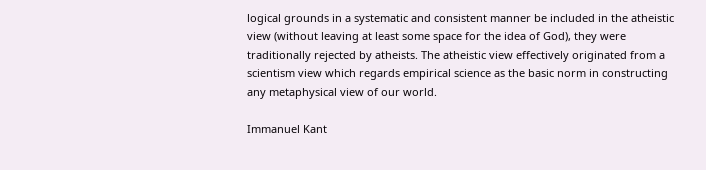logical grounds in a systematic and consistent manner be included in the atheistic view (without leaving at least some space for the idea of God), they were traditionally rejected by atheists. The atheistic view effectively originated from a scientism view which regards empirical science as the basic norm in constructing any metaphysical view of our world.

Immanuel Kant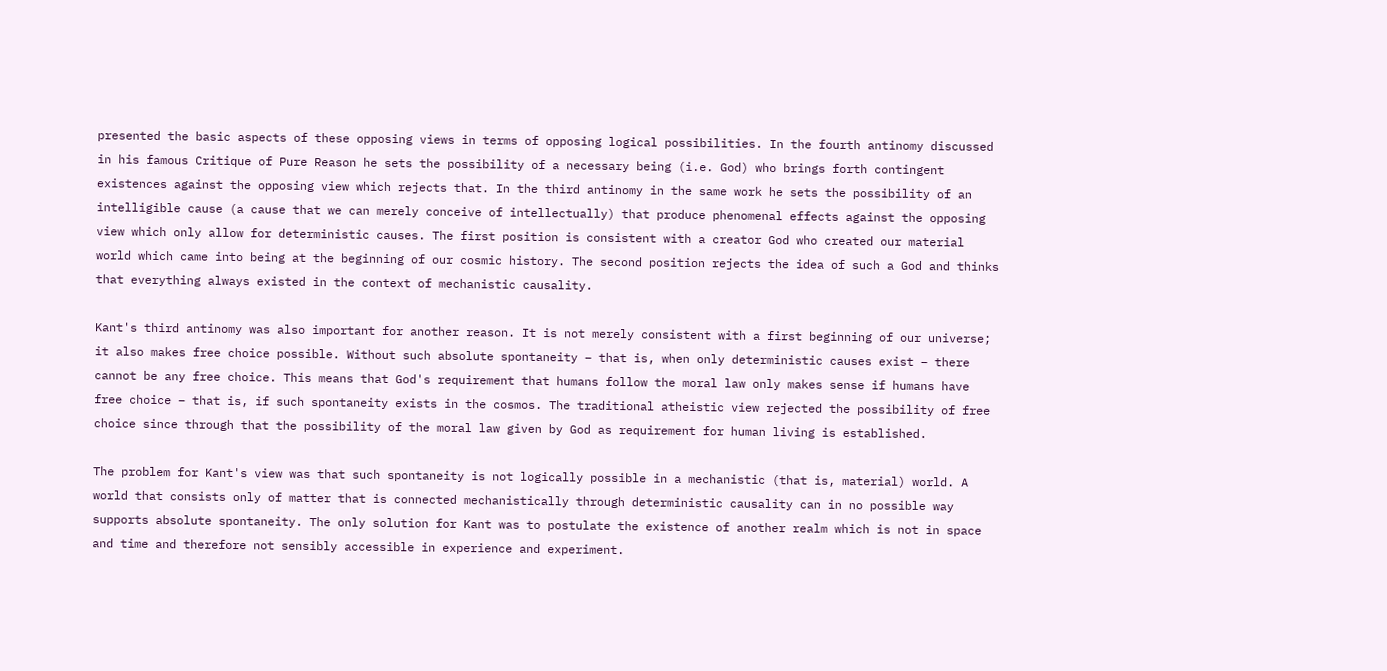presented the basic aspects of these opposing views in terms of opposing logical possibilities. In the fourth antinomy discussed in his famous Critique of Pure Reason he sets the possibility of a necessary being (i.e. God) who brings forth contingent existences against the opposing view which rejects that. In the third antinomy in the same work he sets the possibility of an intelligible cause (a cause that we can merely conceive of intellectually) that produce phenomenal effects against the opposing view which only allow for deterministic causes. The first position is consistent with a creator God who created our material world which came into being at the beginning of our cosmic history. The second position rejects the idea of such a God and thinks that everything always existed in the context of mechanistic causality.

Kant's third antinomy was also important for another reason. It is not merely consistent with a first beginning of our universe; it also makes free choice possible. Without such absolute spontaneity – that is, when only deterministic causes exist – there cannot be any free choice. This means that God's requirement that humans follow the moral law only makes sense if humans have free choice – that is, if such spontaneity exists in the cosmos. The traditional atheistic view rejected the possibility of free choice since through that the possibility of the moral law given by God as requirement for human living is established.

The problem for Kant's view was that such spontaneity is not logically possible in a mechanistic (that is, material) world. A world that consists only of matter that is connected mechanistically through deterministic causality can in no possible way supports absolute spontaneity. The only solution for Kant was to postulate the existence of another realm which is not in space and time and therefore not sensibly accessible in experience and experiment.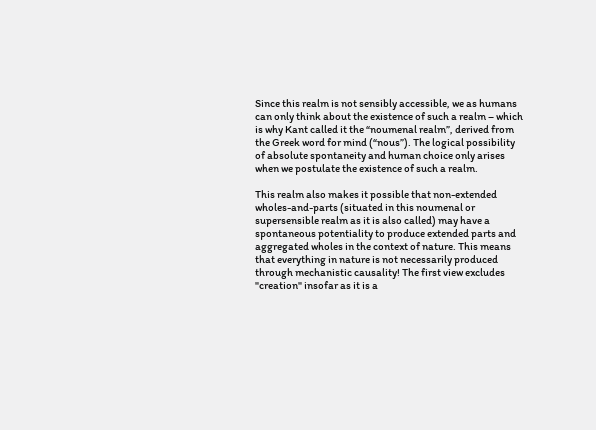Since this realm is not sensibly accessible, we as humans can only think about the existence of such a realm – which is why Kant called it the “noumenal realm”, derived from the Greek word for mind (“nous”). The logical possibility of absolute spontaneity and human choice only arises when we postulate the existence of such a realm.

This realm also makes it possible that non-extended wholes-and-parts (situated in this noumenal or supersensible realm as it is also called) may have a spontaneous potentiality to produce extended parts and aggregated wholes in the context of nature. This means that everything in nature is not necessarily produced through mechanistic causality! The first view excludes "creation" insofar as it is a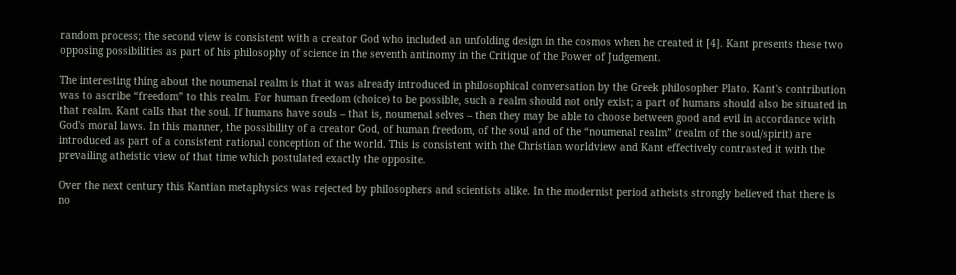random process; the second view is consistent with a creator God who included an unfolding design in the cosmos when he created it [4]. Kant presents these two opposing possibilities as part of his philosophy of science in the seventh antinomy in the Critique of the Power of Judgement.

The interesting thing about the noumenal realm is that it was already introduced in philosophical conversation by the Greek philosopher Plato. Kant's contribution was to ascribe “freedom” to this realm. For human freedom (choice) to be possible, such a realm should not only exist; a part of humans should also be situated in that realm. Kant calls that the soul. If humans have souls – that is, noumenal selves – then they may be able to choose between good and evil in accordance with God's moral laws. In this manner, the possibility of a creator God, of human freedom, of the soul and of the “noumenal realm” (realm of the soul/spirit) are introduced as part of a consistent rational conception of the world. This is consistent with the Christian worldview and Kant effectively contrasted it with the prevailing atheistic view of that time which postulated exactly the opposite.

Over the next century this Kantian metaphysics was rejected by philosophers and scientists alike. In the modernist period atheists strongly believed that there is no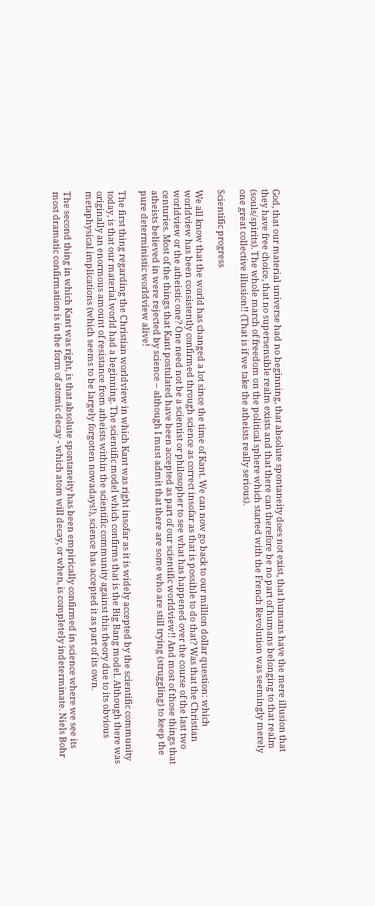God, that our material universe had no beginning, that absolute spontaneity does not exist, that humans have the mere illusion that they have free choice, that no supersensible realm exists and that there can therefore be no part of humans belonging to that realm (souls/spirits). The whole march of freedom on the political sphere which started with the French Revolution was seemingly merely one great collective illusion!! (That is if we take the atheists really serious).

Scientific progress

We all know that the world has changed a lot since the time of Kant. We can now go back to our million dollar question: which worldview has been consistently confirmed through science as correct insofar as that is possible to do that? Was that the Christian worldview or the atheistic one? One need not be a scientist or philosopher to see what has happened over the course of the last two centuries. Most of the things that Kant postulated have been accepted as part of our scientific worldview!! And most of those things that atheists believed in were rejected by science – although I must admit that there are some who are still trying (struggling) to keep the pure deterministic worldview alive!

The first thing regarding the Christian worldview in which Kant was right insofar as it is widely accepted by the scientific community today, is that our material world had a beginning. The scientific model which confirms that is the Big Bang model. Although there was originally an enormous amount of resistance from atheists within the scientific community against this theory due to its obvious metaphysical implications (which seems to be largely forgotten nowadays!), science has accepted it as part of its own.

The second thing in which Kant was right, is that absolute spontaneity has been empirically confirmed in science where we see its most dramatic confirmation is in the form of atomic decay - which atom will decay, or when, is completely indeterminate. Niels Bohr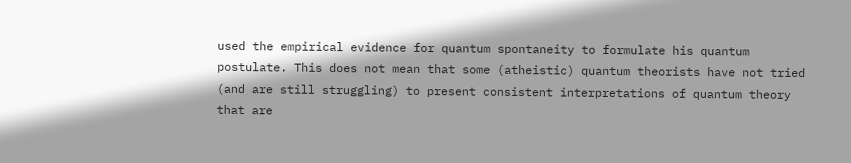used the empirical evidence for quantum spontaneity to formulate his quantum postulate. This does not mean that some (atheistic) quantum theorists have not tried (and are still struggling) to present consistent interpretations of quantum theory that are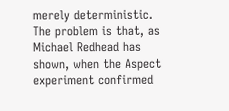merely deterministic. The problem is that, as Michael Redhead has shown, when the Aspect experiment confirmed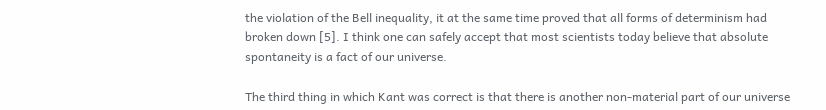the violation of the Bell inequality, it at the same time proved that all forms of determinism had broken down [5]. I think one can safely accept that most scientists today believe that absolute spontaneity is a fact of our universe.

The third thing in which Kant was correct is that there is another non-material part of our universe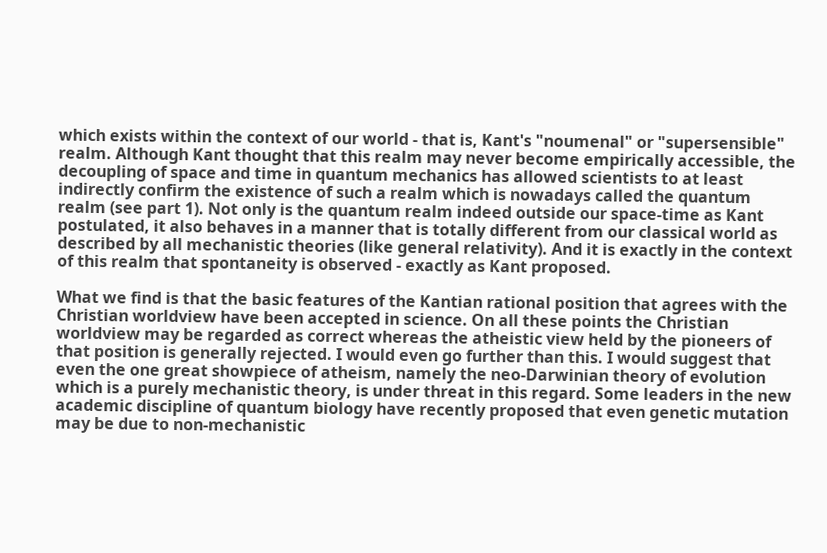which exists within the context of our world - that is, Kant's "noumenal" or "supersensible" realm. Although Kant thought that this realm may never become empirically accessible, the decoupling of space and time in quantum mechanics has allowed scientists to at least indirectly confirm the existence of such a realm which is nowadays called the quantum realm (see part 1). Not only is the quantum realm indeed outside our space-time as Kant postulated, it also behaves in a manner that is totally different from our classical world as described by all mechanistic theories (like general relativity). And it is exactly in the context of this realm that spontaneity is observed - exactly as Kant proposed.

What we find is that the basic features of the Kantian rational position that agrees with the Christian worldview have been accepted in science. On all these points the Christian worldview may be regarded as correct whereas the atheistic view held by the pioneers of that position is generally rejected. I would even go further than this. I would suggest that even the one great showpiece of atheism, namely the neo-Darwinian theory of evolution which is a purely mechanistic theory, is under threat in this regard. Some leaders in the new academic discipline of quantum biology have recently proposed that even genetic mutation may be due to non-mechanistic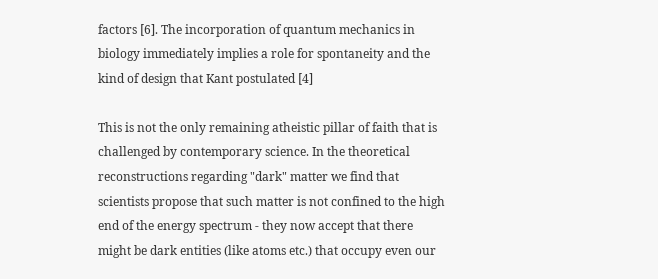factors [6]. The incorporation of quantum mechanics in biology immediately implies a role for spontaneity and the kind of design that Kant postulated [4]

This is not the only remaining atheistic pillar of faith that is challenged by contemporary science. In the theoretical reconstructions regarding "dark" matter we find that scientists propose that such matter is not confined to the high end of the energy spectrum - they now accept that there might be dark entities (like atoms etc.) that occupy even our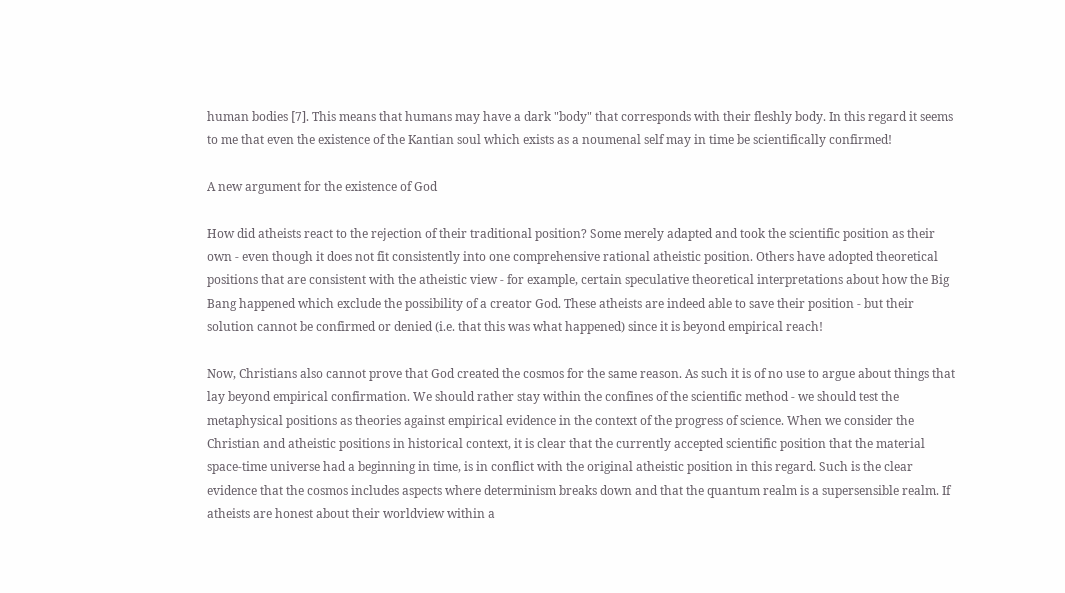human bodies [7]. This means that humans may have a dark "body" that corresponds with their fleshly body. In this regard it seems to me that even the existence of the Kantian soul which exists as a noumenal self may in time be scientifically confirmed!

A new argument for the existence of God

How did atheists react to the rejection of their traditional position? Some merely adapted and took the scientific position as their own - even though it does not fit consistently into one comprehensive rational atheistic position. Others have adopted theoretical positions that are consistent with the atheistic view - for example, certain speculative theoretical interpretations about how the Big Bang happened which exclude the possibility of a creator God. These atheists are indeed able to save their position - but their solution cannot be confirmed or denied (i.e. that this was what happened) since it is beyond empirical reach!

Now, Christians also cannot prove that God created the cosmos for the same reason. As such it is of no use to argue about things that lay beyond empirical confirmation. We should rather stay within the confines of the scientific method - we should test the metaphysical positions as theories against empirical evidence in the context of the progress of science. When we consider the Christian and atheistic positions in historical context, it is clear that the currently accepted scientific position that the material space-time universe had a beginning in time, is in conflict with the original atheistic position in this regard. Such is the clear evidence that the cosmos includes aspects where determinism breaks down and that the quantum realm is a supersensible realm. If atheists are honest about their worldview within a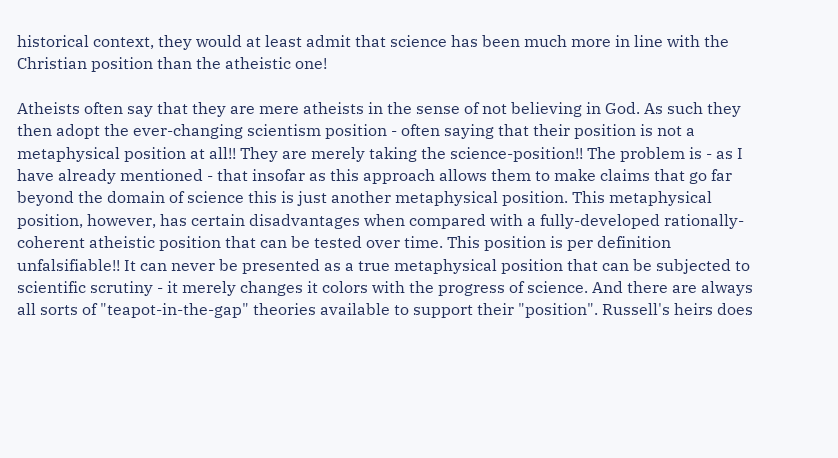historical context, they would at least admit that science has been much more in line with the Christian position than the atheistic one!

Atheists often say that they are mere atheists in the sense of not believing in God. As such they then adopt the ever-changing scientism position - often saying that their position is not a metaphysical position at all!! They are merely taking the science-position!! The problem is - as I have already mentioned - that insofar as this approach allows them to make claims that go far beyond the domain of science this is just another metaphysical position. This metaphysical position, however, has certain disadvantages when compared with a fully-developed rationally-coherent atheistic position that can be tested over time. This position is per definition unfalsifiable!! It can never be presented as a true metaphysical position that can be subjected to scientific scrutiny - it merely changes it colors with the progress of science. And there are always all sorts of "teapot-in-the-gap" theories available to support their "position". Russell's heirs does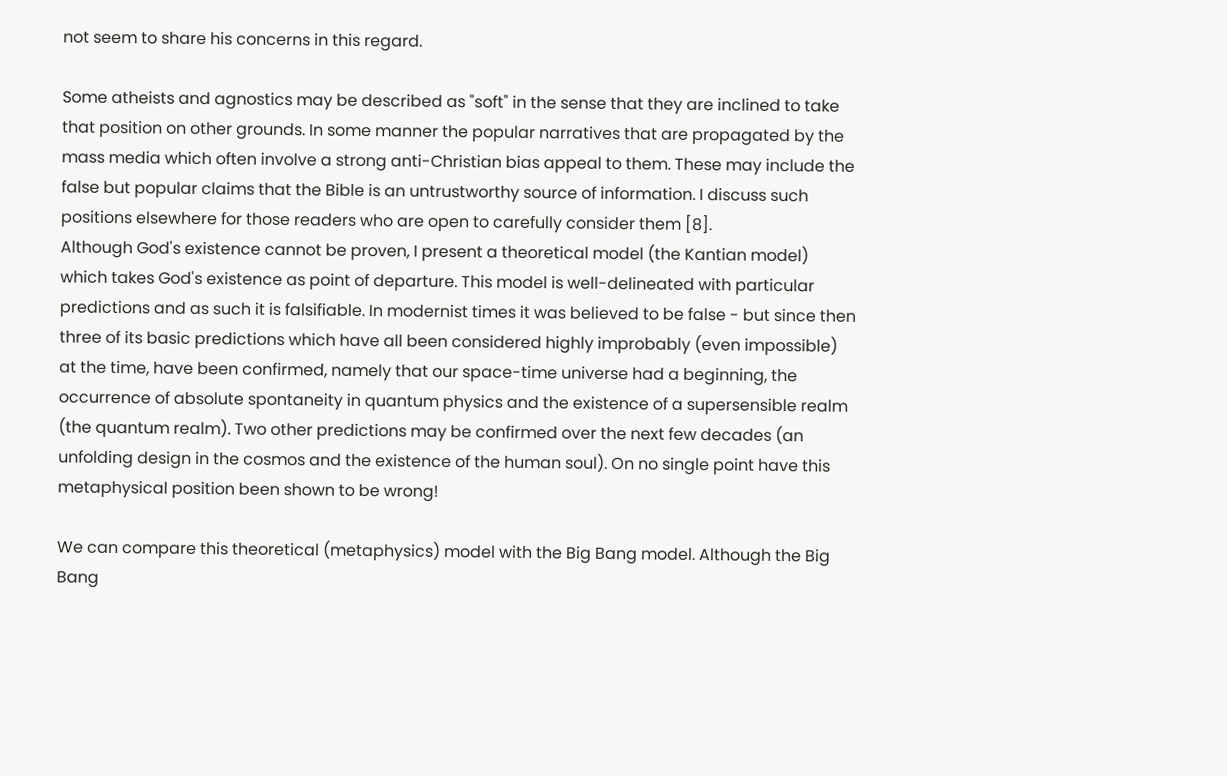not seem to share his concerns in this regard.

Some atheists and agnostics may be described as "soft" in the sense that they are inclined to take that position on other grounds. In some manner the popular narratives that are propagated by the mass media which often involve a strong anti-Christian bias appeal to them. These may include the false but popular claims that the Bible is an untrustworthy source of information. I discuss such positions elsewhere for those readers who are open to carefully consider them [8].
Although God's existence cannot be proven, I present a theoretical model (the Kantian model) which takes God's existence as point of departure. This model is well-delineated with particular predictions and as such it is falsifiable. In modernist times it was believed to be false - but since then three of its basic predictions which have all been considered highly improbably (even impossible) at the time, have been confirmed, namely that our space-time universe had a beginning, the occurrence of absolute spontaneity in quantum physics and the existence of a supersensible realm (the quantum realm). Two other predictions may be confirmed over the next few decades (an unfolding design in the cosmos and the existence of the human soul). On no single point have this metaphysical position been shown to be wrong!

We can compare this theoretical (metaphysics) model with the Big Bang model. Although the Big Bang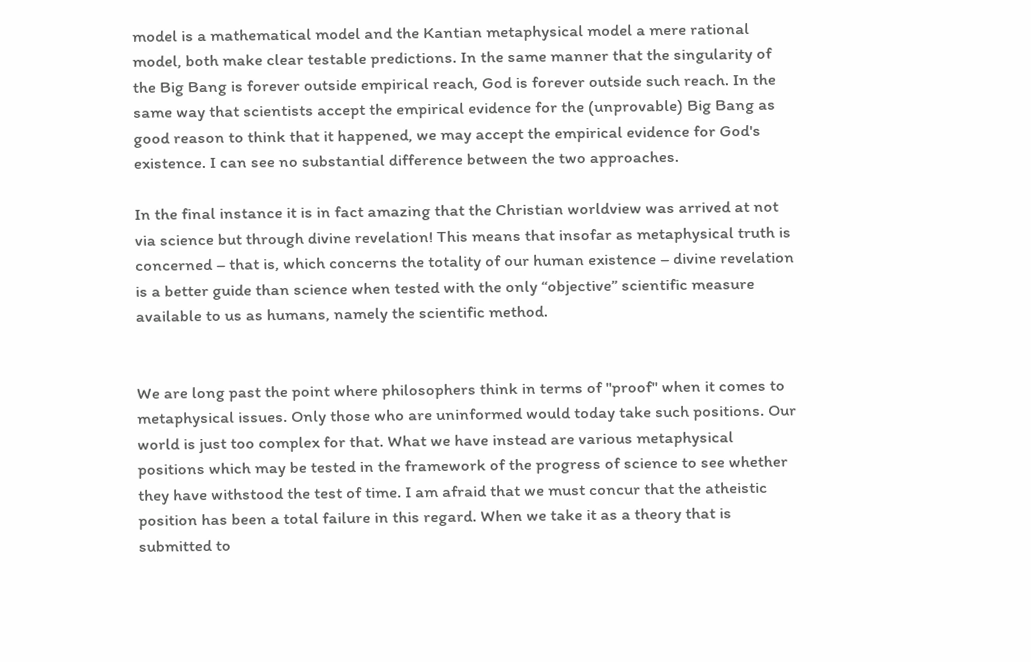model is a mathematical model and the Kantian metaphysical model a mere rational model, both make clear testable predictions. In the same manner that the singularity of the Big Bang is forever outside empirical reach, God is forever outside such reach. In the same way that scientists accept the empirical evidence for the (unprovable) Big Bang as good reason to think that it happened, we may accept the empirical evidence for God's existence. I can see no substantial difference between the two approaches.

In the final instance it is in fact amazing that the Christian worldview was arrived at not via science but through divine revelation! This means that insofar as metaphysical truth is concerned – that is, which concerns the totality of our human existence – divine revelation is a better guide than science when tested with the only “objective” scientific measure available to us as humans, namely the scientific method.


We are long past the point where philosophers think in terms of "proof" when it comes to metaphysical issues. Only those who are uninformed would today take such positions. Our world is just too complex for that. What we have instead are various metaphysical positions which may be tested in the framework of the progress of science to see whether they have withstood the test of time. I am afraid that we must concur that the atheistic position has been a total failure in this regard. When we take it as a theory that is submitted to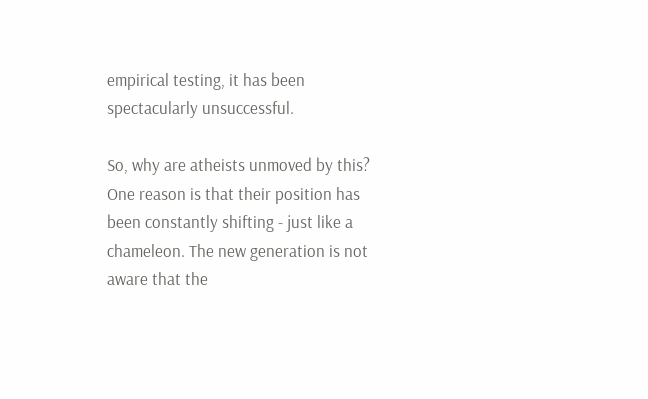empirical testing, it has been spectacularly unsuccessful.

So, why are atheists unmoved by this? One reason is that their position has been constantly shifting - just like a chameleon. The new generation is not aware that the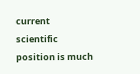current scientific position is much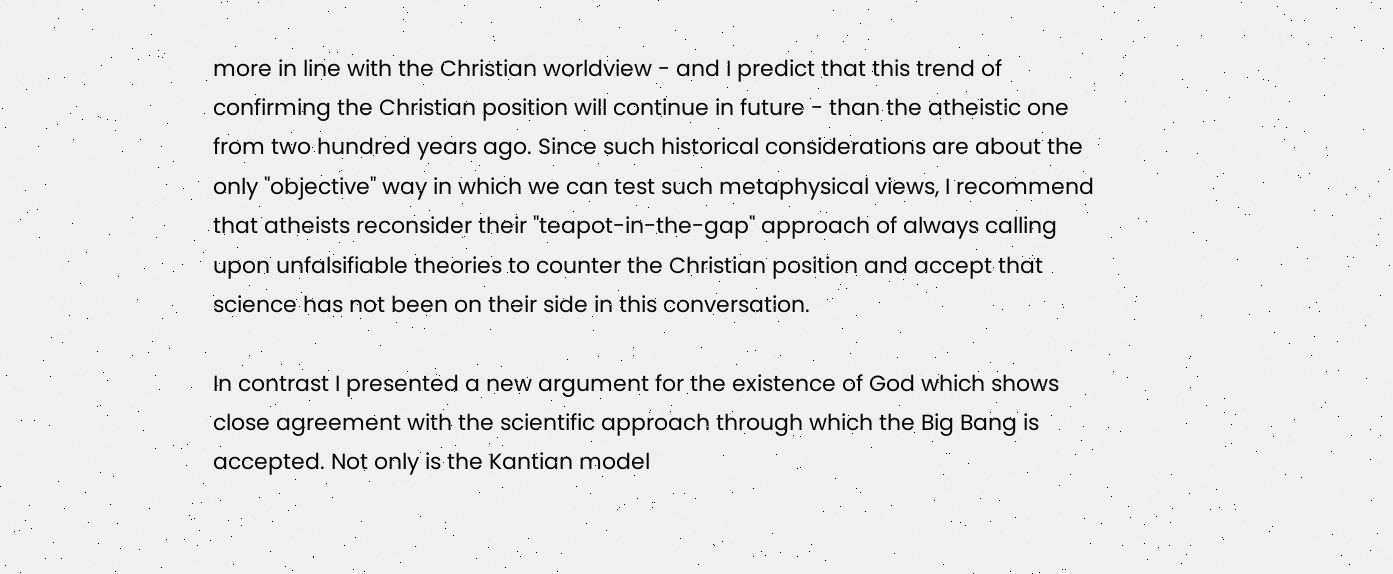more in line with the Christian worldview - and I predict that this trend of confirming the Christian position will continue in future - than the atheistic one from two hundred years ago. Since such historical considerations are about the only "objective" way in which we can test such metaphysical views, I recommend that atheists reconsider their "teapot-in-the-gap" approach of always calling upon unfalsifiable theories to counter the Christian position and accept that science has not been on their side in this conversation.

In contrast I presented a new argument for the existence of God which shows close agreement with the scientific approach through which the Big Bang is accepted. Not only is the Kantian model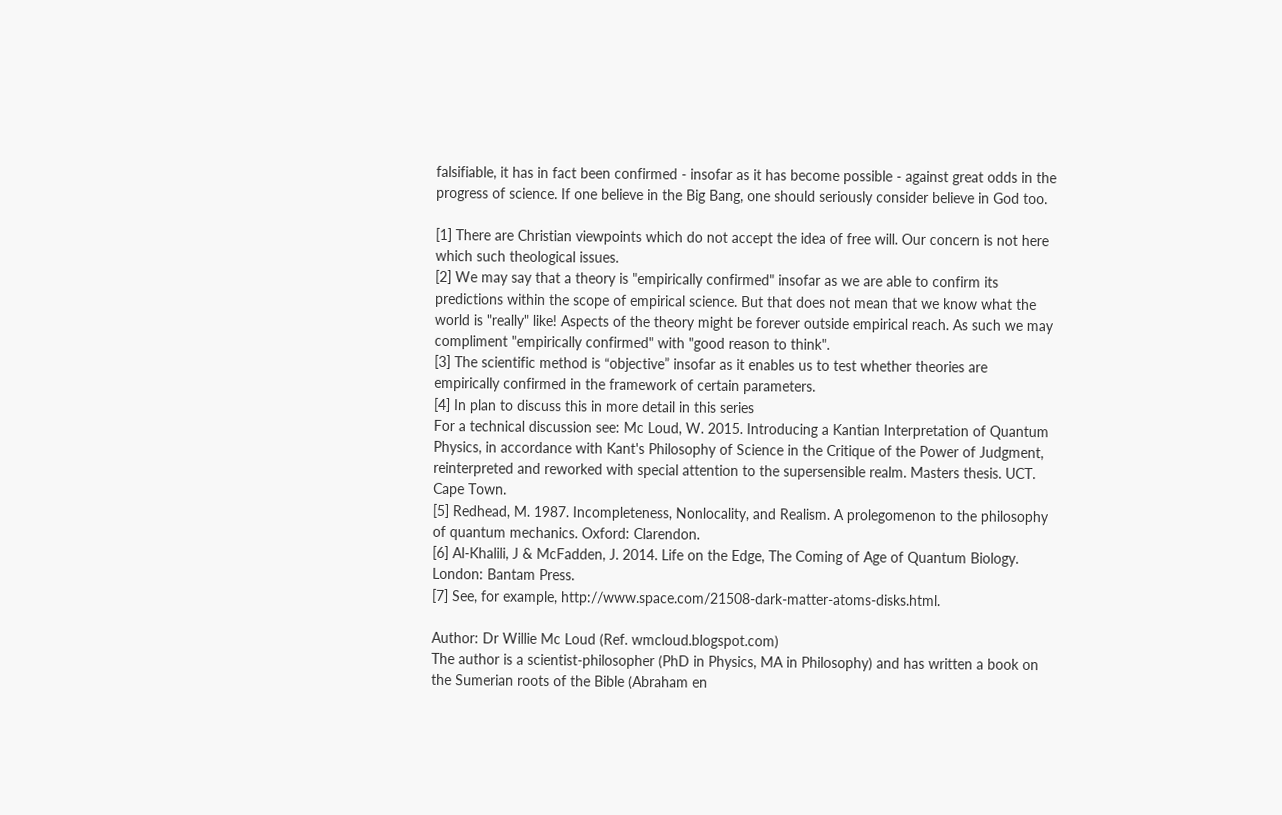falsifiable, it has in fact been confirmed - insofar as it has become possible - against great odds in the progress of science. If one believe in the Big Bang, one should seriously consider believe in God too.

[1] There are Christian viewpoints which do not accept the idea of free will. Our concern is not here which such theological issues.
[2] We may say that a theory is "empirically confirmed" insofar as we are able to confirm its predictions within the scope of empirical science. But that does not mean that we know what the world is "really" like! Aspects of the theory might be forever outside empirical reach. As such we may compliment "empirically confirmed" with "good reason to think".
[3] The scientific method is “objective” insofar as it enables us to test whether theories are empirically confirmed in the framework of certain parameters.
[4] In plan to discuss this in more detail in this series
For a technical discussion see: Mc Loud, W. 2015. Introducing a Kantian Interpretation of Quantum Physics, in accordance with Kant's Philosophy of Science in the Critique of the Power of Judgment, reinterpreted and reworked with special attention to the supersensible realm. Masters thesis. UCT. Cape Town.
[5] Redhead, M. 1987. Incompleteness, Nonlocality, and Realism. A prolegomenon to the philosophy of quantum mechanics. Oxford: Clarendon.
[6] Al-Khalili, J & McFadden, J. 2014. Life on the Edge, The Coming of Age of Quantum Biology. London: Bantam Press.
[7] See, for example, http://www.space.com/21508-dark-matter-atoms-disks.html.

Author: Dr Willie Mc Loud (Ref. wmcloud.blogspot.com)
The author is a scientist-philosopher (PhD in Physics, MA in Philosophy) and has written a book on the Sumerian roots of the Bible (Abraham en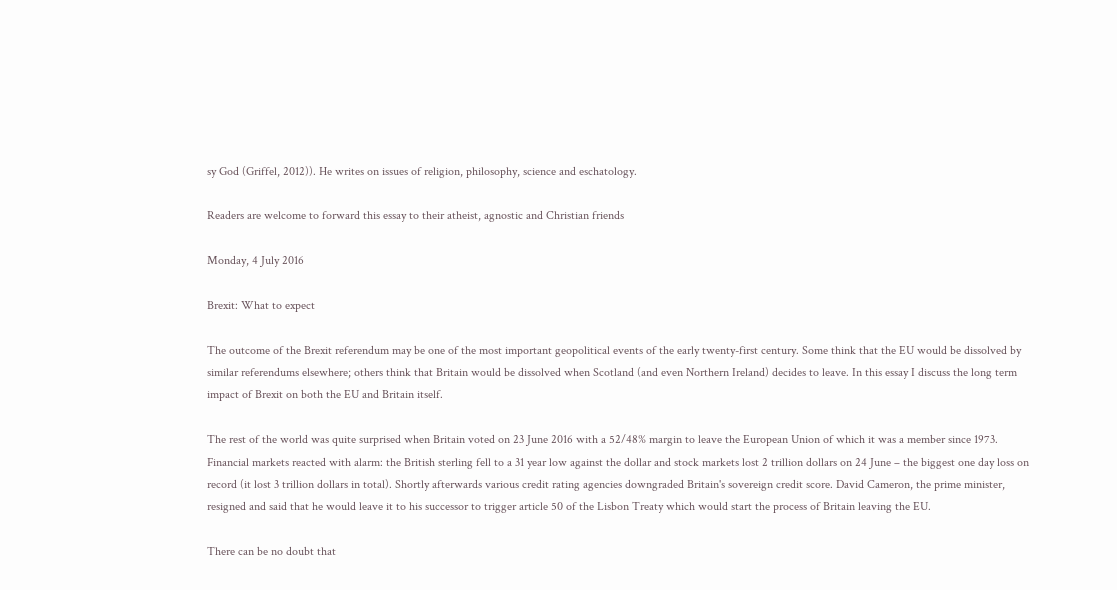sy God (Griffel, 2012)). He writes on issues of religion, philosophy, science and eschatology.

Readers are welcome to forward this essay to their atheist, agnostic and Christian friends

Monday, 4 July 2016

Brexit: What to expect

The outcome of the Brexit referendum may be one of the most important geopolitical events of the early twenty-first century. Some think that the EU would be dissolved by similar referendums elsewhere; others think that Britain would be dissolved when Scotland (and even Northern Ireland) decides to leave. In this essay I discuss the long term impact of Brexit on both the EU and Britain itself.

The rest of the world was quite surprised when Britain voted on 23 June 2016 with a 52/48% margin to leave the European Union of which it was a member since 1973. Financial markets reacted with alarm: the British sterling fell to a 31 year low against the dollar and stock markets lost 2 trillion dollars on 24 June – the biggest one day loss on record (it lost 3 trillion dollars in total). Shortly afterwards various credit rating agencies downgraded Britain's sovereign credit score. David Cameron, the prime minister, resigned and said that he would leave it to his successor to trigger article 50 of the Lisbon Treaty which would start the process of Britain leaving the EU.

There can be no doubt that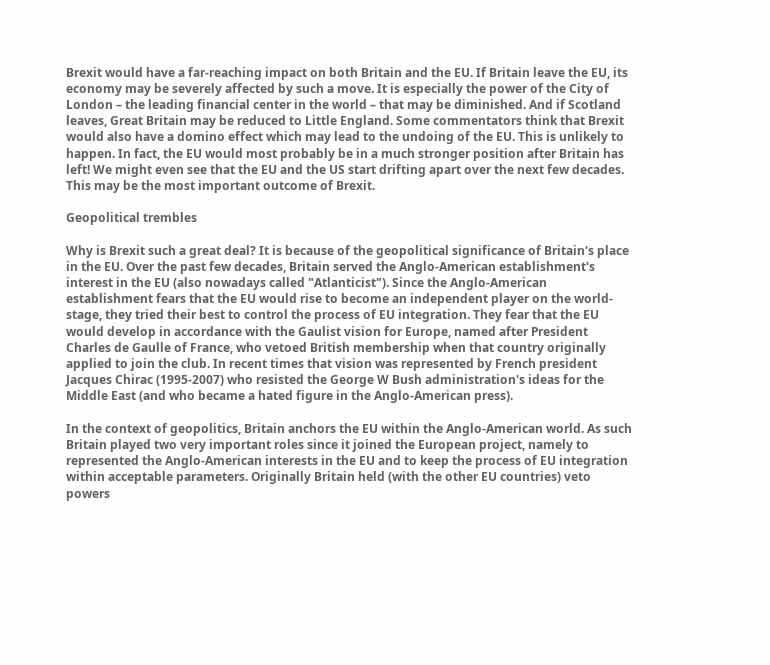Brexit would have a far-reaching impact on both Britain and the EU. If Britain leave the EU, its economy may be severely affected by such a move. It is especially the power of the City of London – the leading financial center in the world – that may be diminished. And if Scotland leaves, Great Britain may be reduced to Little England. Some commentators think that Brexit would also have a domino effect which may lead to the undoing of the EU. This is unlikely to happen. In fact, the EU would most probably be in a much stronger position after Britain has left! We might even see that the EU and the US start drifting apart over the next few decades. This may be the most important outcome of Brexit.

Geopolitical trembles

Why is Brexit such a great deal? It is because of the geopolitical significance of Britain's place in the EU. Over the past few decades, Britain served the Anglo-American establishment's interest in the EU (also nowadays called "Atlanticist"). Since the Anglo-American establishment fears that the EU would rise to become an independent player on the world-stage, they tried their best to control the process of EU integration. They fear that the EU would develop in accordance with the Gaulist vision for Europe, named after President Charles de Gaulle of France, who vetoed British membership when that country originally applied to join the club. In recent times that vision was represented by French president Jacques Chirac (1995-2007) who resisted the George W Bush administration's ideas for the Middle East (and who became a hated figure in the Anglo-American press).

In the context of geopolitics, Britain anchors the EU within the Anglo-American world. As such Britain played two very important roles since it joined the European project, namely to represented the Anglo-American interests in the EU and to keep the process of EU integration within acceptable parameters. Originally Britain held (with the other EU countries) veto powers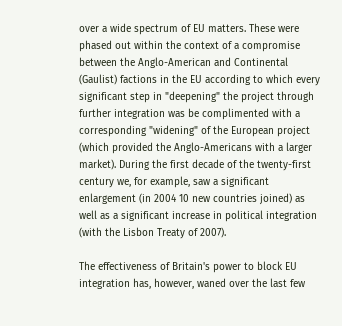over a wide spectrum of EU matters. These were phased out within the context of a compromise between the Anglo-American and Continental (Gaulist) factions in the EU according to which every significant step in "deepening" the project through further integration was be complimented with a corresponding "widening" of the European project (which provided the Anglo-Americans with a larger market). During the first decade of the twenty-first century we, for example, saw a significant enlargement (in 2004 10 new countries joined) as well as a significant increase in political integration (with the Lisbon Treaty of 2007).

The effectiveness of Britain's power to block EU integration has, however, waned over the last few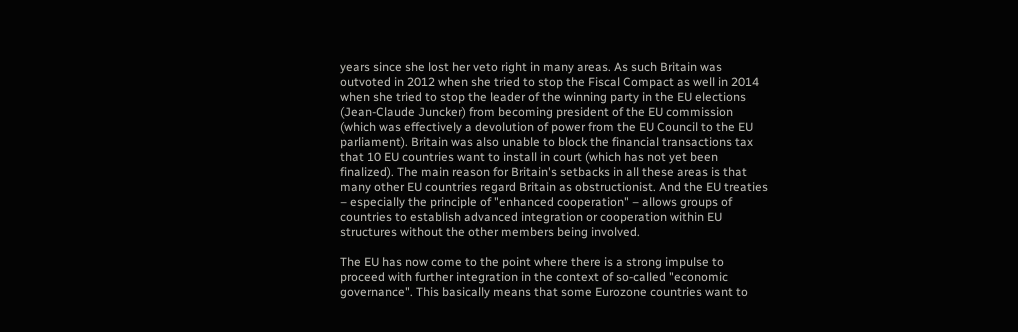years since she lost her veto right in many areas. As such Britain was outvoted in 2012 when she tried to stop the Fiscal Compact as well in 2014 when she tried to stop the leader of the winning party in the EU elections (Jean-Claude Juncker) from becoming president of the EU commission (which was effectively a devolution of power from the EU Council to the EU parliament). Britain was also unable to block the financial transactions tax that 10 EU countries want to install in court (which has not yet been finalized). The main reason for Britain's setbacks in all these areas is that many other EU countries regard Britain as obstructionist. And the EU treaties – especially the principle of "enhanced cooperation" – allows groups of countries to establish advanced integration or cooperation within EU structures without the other members being involved.

The EU has now come to the point where there is a strong impulse to proceed with further integration in the context of so-called "economic governance". This basically means that some Eurozone countries want to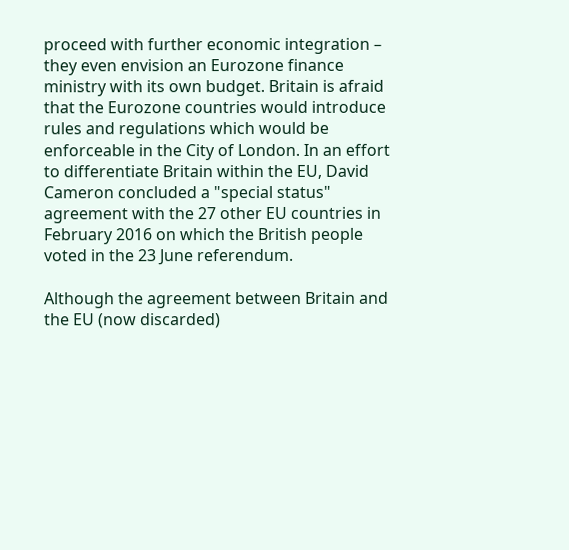proceed with further economic integration – they even envision an Eurozone finance ministry with its own budget. Britain is afraid that the Eurozone countries would introduce rules and regulations which would be enforceable in the City of London. In an effort to differentiate Britain within the EU, David Cameron concluded a "special status" agreement with the 27 other EU countries in February 2016 on which the British people voted in the 23 June referendum.

Although the agreement between Britain and the EU (now discarded)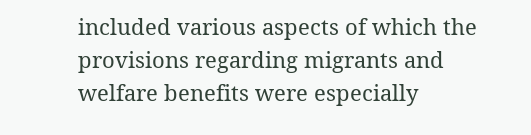included various aspects of which the provisions regarding migrants and welfare benefits were especially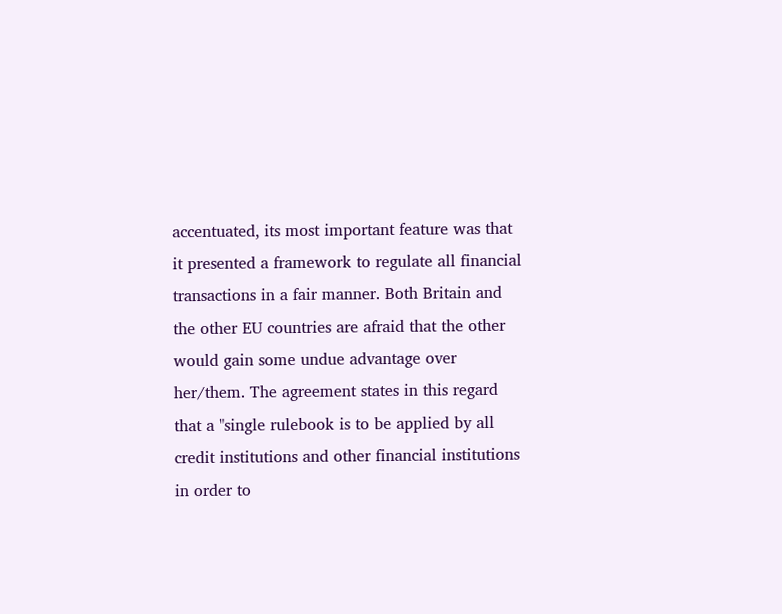accentuated, its most important feature was that it presented a framework to regulate all financial transactions in a fair manner. Both Britain and the other EU countries are afraid that the other would gain some undue advantage over her/them. The agreement states in this regard that a "single rulebook is to be applied by all credit institutions and other financial institutions in order to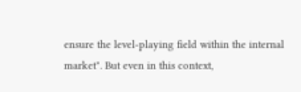ensure the level-playing field within the internal market". But even in this context,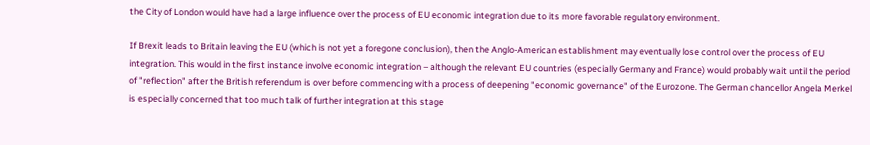the City of London would have had a large influence over the process of EU economic integration due to its more favorable regulatory environment.

If Brexit leads to Britain leaving the EU (which is not yet a foregone conclusion), then the Anglo-American establishment may eventually lose control over the process of EU integration. This would in the first instance involve economic integration – although the relevant EU countries (especially Germany and France) would probably wait until the period of "reflection" after the British referendum is over before commencing with a process of deepening "economic governance" of the Eurozone. The German chancellor Angela Merkel is especially concerned that too much talk of further integration at this stage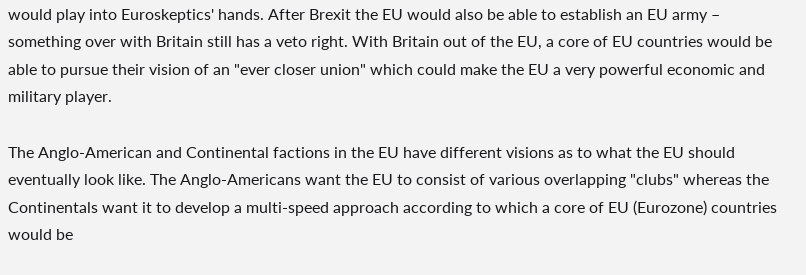would play into Euroskeptics' hands. After Brexit the EU would also be able to establish an EU army – something over with Britain still has a veto right. With Britain out of the EU, a core of EU countries would be able to pursue their vision of an "ever closer union" which could make the EU a very powerful economic and military player.

The Anglo-American and Continental factions in the EU have different visions as to what the EU should eventually look like. The Anglo-Americans want the EU to consist of various overlapping "clubs" whereas the Continentals want it to develop a multi-speed approach according to which a core of EU (Eurozone) countries would be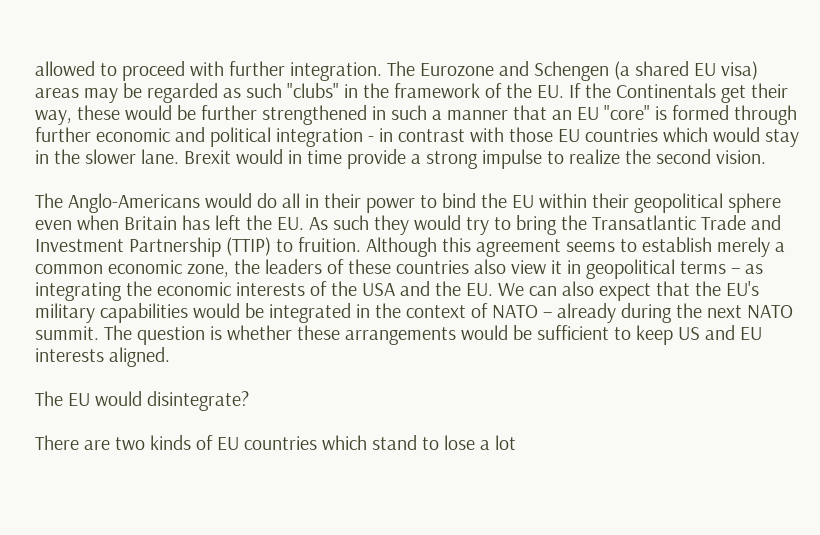allowed to proceed with further integration. The Eurozone and Schengen (a shared EU visa) areas may be regarded as such "clubs" in the framework of the EU. If the Continentals get their way, these would be further strengthened in such a manner that an EU "core" is formed through further economic and political integration - in contrast with those EU countries which would stay in the slower lane. Brexit would in time provide a strong impulse to realize the second vision.

The Anglo-Americans would do all in their power to bind the EU within their geopolitical sphere even when Britain has left the EU. As such they would try to bring the Transatlantic Trade and Investment Partnership (TTIP) to fruition. Although this agreement seems to establish merely a common economic zone, the leaders of these countries also view it in geopolitical terms – as integrating the economic interests of the USA and the EU. We can also expect that the EU's military capabilities would be integrated in the context of NATO – already during the next NATO summit. The question is whether these arrangements would be sufficient to keep US and EU interests aligned.

The EU would disintegrate?

There are two kinds of EU countries which stand to lose a lot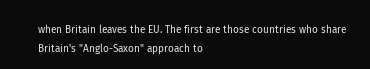when Britain leaves the EU. The first are those countries who share Britain's "Anglo-Saxon" approach to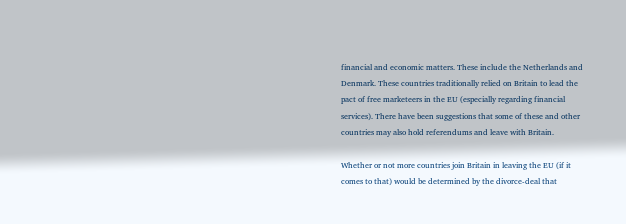financial and economic matters. These include the Netherlands and Denmark. These countries traditionally relied on Britain to lead the pact of free marketeers in the EU (especially regarding financial services). There have been suggestions that some of these and other countries may also hold referendums and leave with Britain.

Whether or not more countries join Britain in leaving the EU (if it comes to that) would be determined by the divorce-deal that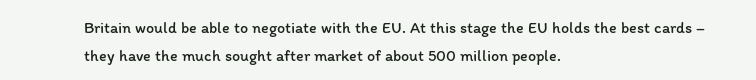Britain would be able to negotiate with the EU. At this stage the EU holds the best cards – they have the much sought after market of about 500 million people.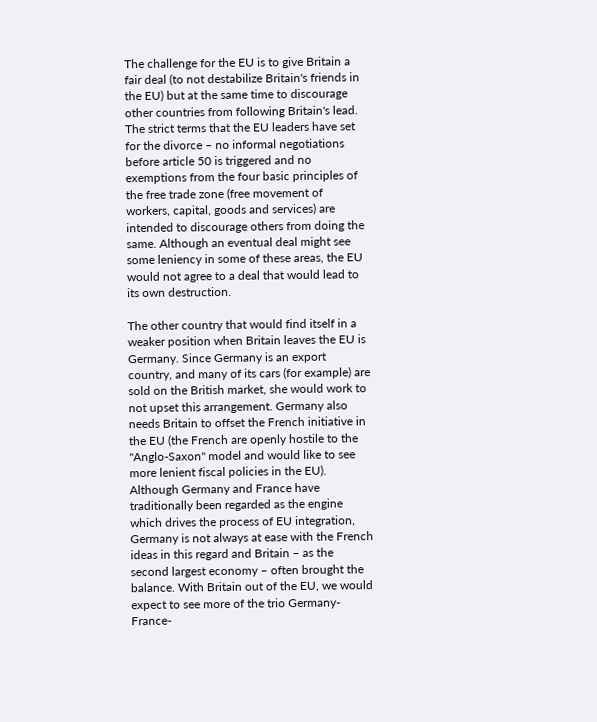The challenge for the EU is to give Britain a fair deal (to not destabilize Britain's friends in the EU) but at the same time to discourage other countries from following Britain's lead. The strict terms that the EU leaders have set for the divorce – no informal negotiations before article 50 is triggered and no exemptions from the four basic principles of the free trade zone (free movement of workers, capital, goods and services) are intended to discourage others from doing the same. Although an eventual deal might see some leniency in some of these areas, the EU would not agree to a deal that would lead to its own destruction.

The other country that would find itself in a weaker position when Britain leaves the EU is Germany. Since Germany is an export country, and many of its cars (for example) are sold on the British market, she would work to not upset this arrangement. Germany also needs Britain to offset the French initiative in the EU (the French are openly hostile to the "Anglo-Saxon" model and would like to see more lenient fiscal policies in the EU). Although Germany and France have traditionally been regarded as the engine which drives the process of EU integration, Germany is not always at ease with the French ideas in this regard and Britain – as the second largest economy – often brought the balance. With Britain out of the EU, we would expect to see more of the trio Germany-France-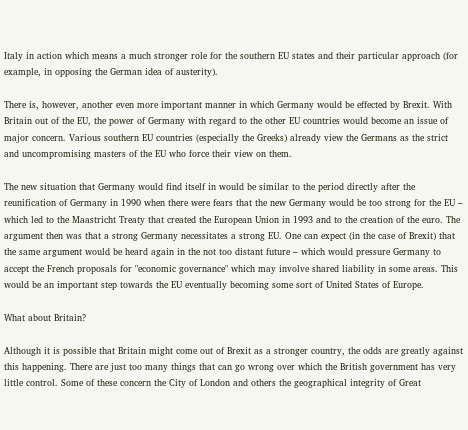Italy in action which means a much stronger role for the southern EU states and their particular approach (for example, in opposing the German idea of austerity).

There is, however, another even more important manner in which Germany would be effected by Brexit. With Britain out of the EU, the power of Germany with regard to the other EU countries would become an issue of major concern. Various southern EU countries (especially the Greeks) already view the Germans as the strict and uncompromising masters of the EU who force their view on them.

The new situation that Germany would find itself in would be similar to the period directly after the reunification of Germany in 1990 when there were fears that the new Germany would be too strong for the EU – which led to the Maastricht Treaty that created the European Union in 1993 and to the creation of the euro. The argument then was that a strong Germany necessitates a strong EU. One can expect (in the case of Brexit) that the same argument would be heard again in the not too distant future – which would pressure Germany to accept the French proposals for "economic governance" which may involve shared liability in some areas. This would be an important step towards the EU eventually becoming some sort of United States of Europe.

What about Britain?

Although it is possible that Britain might come out of Brexit as a stronger country, the odds are greatly against this happening. There are just too many things that can go wrong over which the British government has very little control. Some of these concern the City of London and others the geographical integrity of Great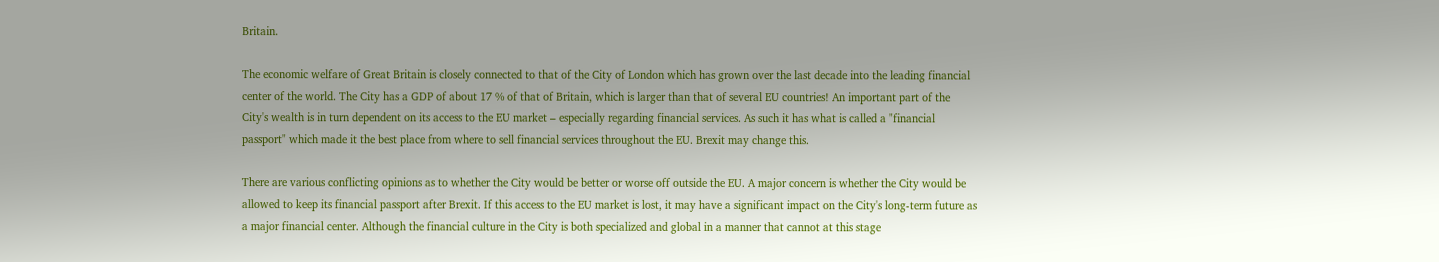Britain.

The economic welfare of Great Britain is closely connected to that of the City of London which has grown over the last decade into the leading financial center of the world. The City has a GDP of about 17 % of that of Britain, which is larger than that of several EU countries! An important part of the City's wealth is in turn dependent on its access to the EU market – especially regarding financial services. As such it has what is called a "financial passport" which made it the best place from where to sell financial services throughout the EU. Brexit may change this.

There are various conflicting opinions as to whether the City would be better or worse off outside the EU. A major concern is whether the City would be allowed to keep its financial passport after Brexit. If this access to the EU market is lost, it may have a significant impact on the City's long-term future as a major financial center. Although the financial culture in the City is both specialized and global in a manner that cannot at this stage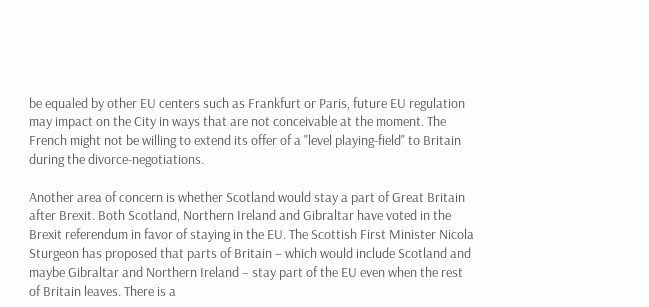be equaled by other EU centers such as Frankfurt or Paris, future EU regulation may impact on the City in ways that are not conceivable at the moment. The French might not be willing to extend its offer of a "level playing-field" to Britain during the divorce-negotiations.

Another area of concern is whether Scotland would stay a part of Great Britain after Brexit. Both Scotland, Northern Ireland and Gibraltar have voted in the Brexit referendum in favor of staying in the EU. The Scottish First Minister Nicola Sturgeon has proposed that parts of Britain – which would include Scotland and maybe Gibraltar and Northern Ireland – stay part of the EU even when the rest of Britain leaves. There is a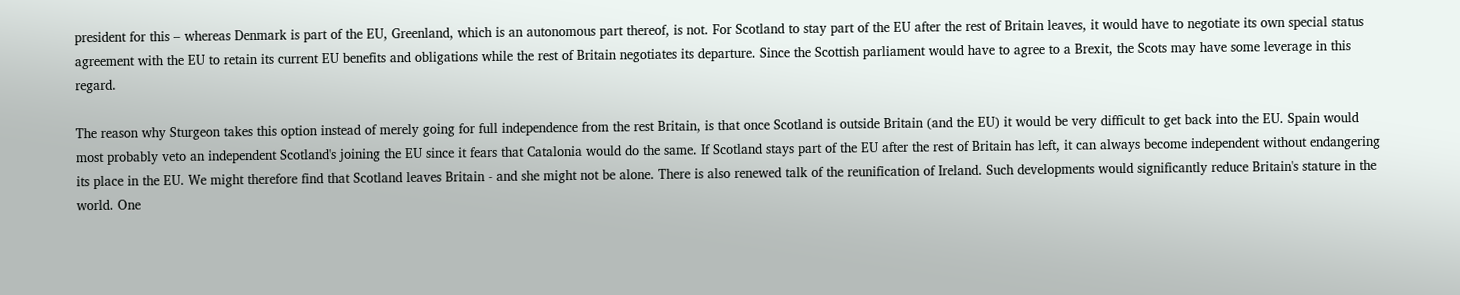president for this – whereas Denmark is part of the EU, Greenland, which is an autonomous part thereof, is not. For Scotland to stay part of the EU after the rest of Britain leaves, it would have to negotiate its own special status agreement with the EU to retain its current EU benefits and obligations while the rest of Britain negotiates its departure. Since the Scottish parliament would have to agree to a Brexit, the Scots may have some leverage in this regard.

The reason why Sturgeon takes this option instead of merely going for full independence from the rest Britain, is that once Scotland is outside Britain (and the EU) it would be very difficult to get back into the EU. Spain would most probably veto an independent Scotland's joining the EU since it fears that Catalonia would do the same. If Scotland stays part of the EU after the rest of Britain has left, it can always become independent without endangering its place in the EU. We might therefore find that Scotland leaves Britain - and she might not be alone. There is also renewed talk of the reunification of Ireland. Such developments would significantly reduce Britain's stature in the world. One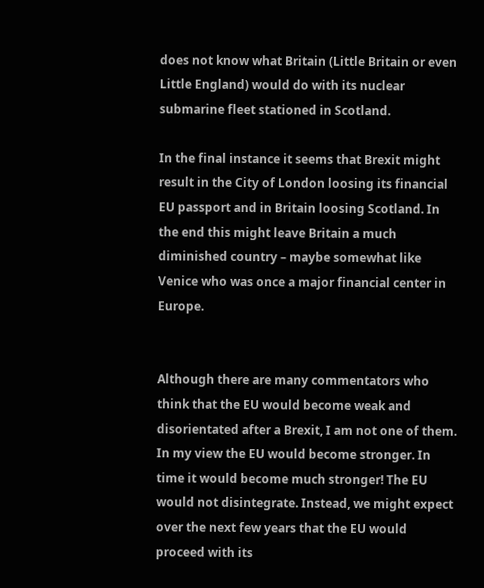does not know what Britain (Little Britain or even Little England) would do with its nuclear submarine fleet stationed in Scotland.

In the final instance it seems that Brexit might result in the City of London loosing its financial EU passport and in Britain loosing Scotland. In the end this might leave Britain a much diminished country – maybe somewhat like Venice who was once a major financial center in Europe.


Although there are many commentators who think that the EU would become weak and disorientated after a Brexit, I am not one of them. In my view the EU would become stronger. In time it would become much stronger! The EU would not disintegrate. Instead, we might expect over the next few years that the EU would proceed with its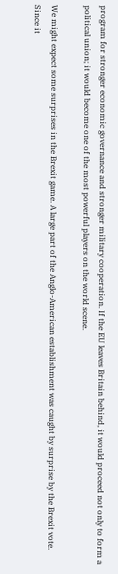program for stronger economic governance and stronger military cooperation. If the EU leaves Britain behind, it would proceed not only to form a political union; it would become one of the most powerful players on the world scene.

We might expect some surprises in the Brexit game. A large part of the Anglo-American establishment was caught by surprise by the Brexit vote. Since it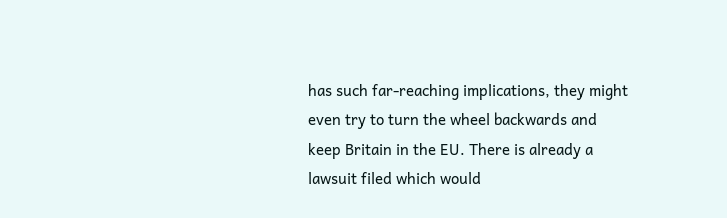has such far-reaching implications, they might even try to turn the wheel backwards and keep Britain in the EU. There is already a lawsuit filed which would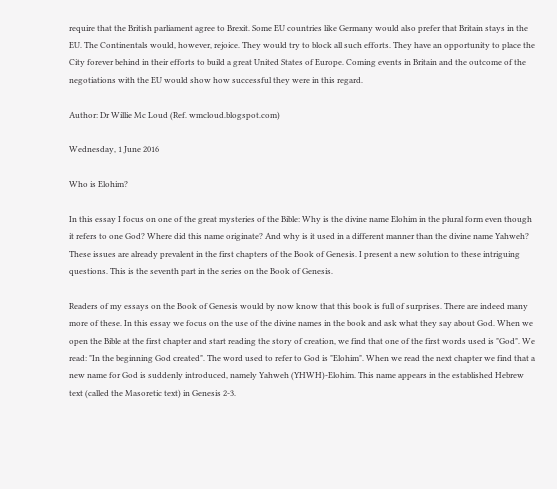require that the British parliament agree to Brexit. Some EU countries like Germany would also prefer that Britain stays in the EU. The Continentals would, however, rejoice. They would try to block all such efforts. They have an opportunity to place the City forever behind in their efforts to build a great United States of Europe. Coming events in Britain and the outcome of the negotiations with the EU would show how successful they were in this regard.

Author: Dr Willie Mc Loud (Ref. wmcloud.blogspot.com)

Wednesday, 1 June 2016

Who is Elohim?

In this essay I focus on one of the great mysteries of the Bible: Why is the divine name Elohim in the plural form even though it refers to one God? Where did this name originate? And why is it used in a different manner than the divine name Yahweh? These issues are already prevalent in the first chapters of the Book of Genesis. I present a new solution to these intriguing questions. This is the seventh part in the series on the Book of Genesis.

Readers of my essays on the Book of Genesis would by now know that this book is full of surprises. There are indeed many more of these. In this essay we focus on the use of the divine names in the book and ask what they say about God. When we open the Bible at the first chapter and start reading the story of creation, we find that one of the first words used is "God". We read: "In the beginning God created". The word used to refer to God is "Elohim". When we read the next chapter we find that a new name for God is suddenly introduced, namely Yahweh (YHWH)-Elohim. This name appears in the established Hebrew text (called the Masoretic text) in Genesis 2-3.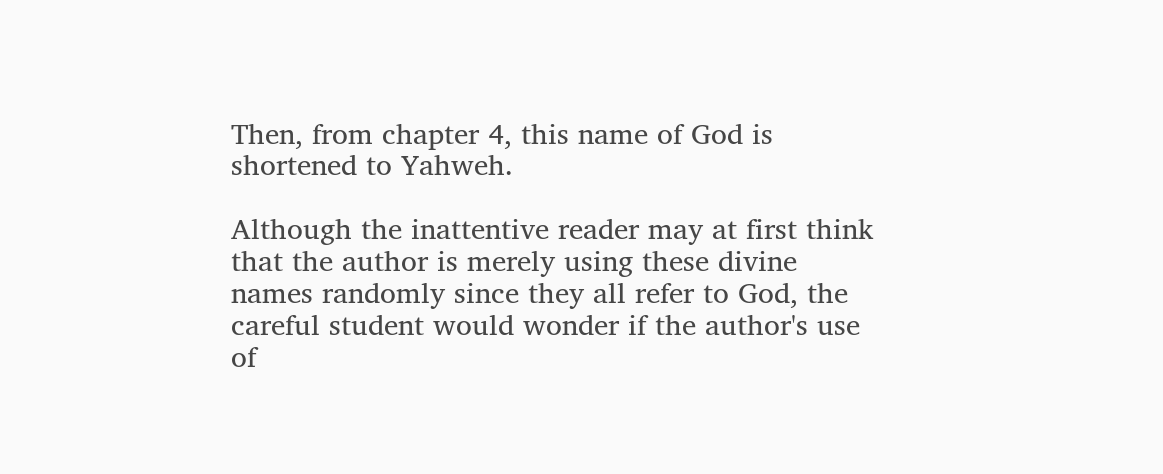Then, from chapter 4, this name of God is shortened to Yahweh.

Although the inattentive reader may at first think that the author is merely using these divine names randomly since they all refer to God, the careful student would wonder if the author's use of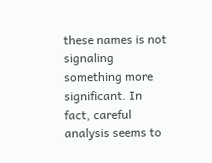these names is not signaling something more significant. In fact, careful analysis seems to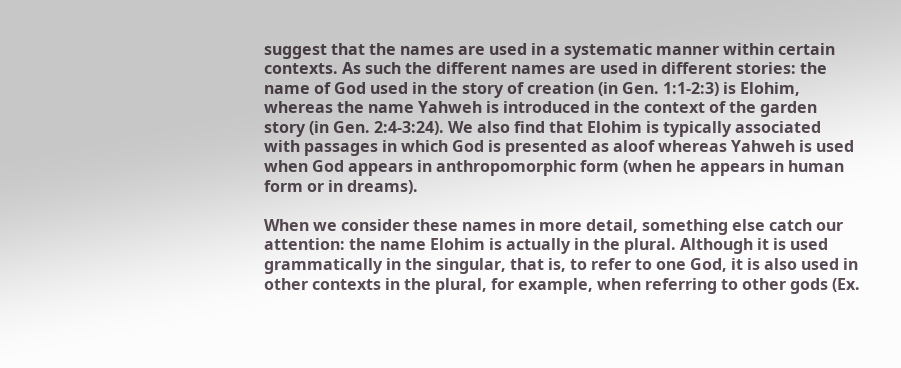suggest that the names are used in a systematic manner within certain contexts. As such the different names are used in different stories: the name of God used in the story of creation (in Gen. 1:1-2:3) is Elohim, whereas the name Yahweh is introduced in the context of the garden story (in Gen. 2:4-3:24). We also find that Elohim is typically associated with passages in which God is presented as aloof whereas Yahweh is used when God appears in anthropomorphic form (when he appears in human form or in dreams).

When we consider these names in more detail, something else catch our attention: the name Elohim is actually in the plural. Although it is used grammatically in the singular, that is, to refer to one God, it is also used in other contexts in the plural, for example, when referring to other gods (Ex.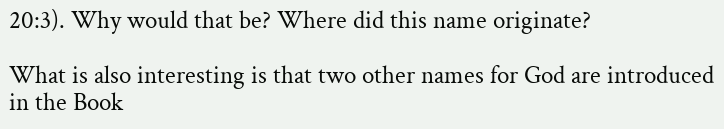20:3). Why would that be? Where did this name originate?

What is also interesting is that two other names for God are introduced in the Book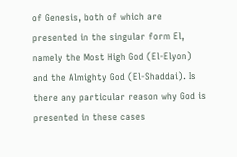of Genesis, both of which are presented in the singular form El, namely the Most High God (El-Elyon) and the Almighty God (El-Shaddai). Is there any particular reason why God is presented in these cases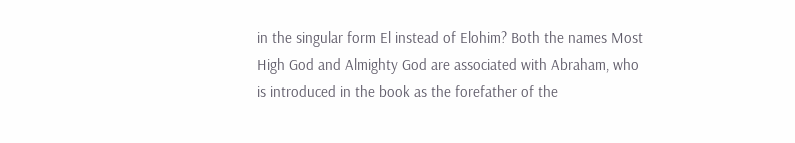in the singular form El instead of Elohim? Both the names Most High God and Almighty God are associated with Abraham, who is introduced in the book as the forefather of the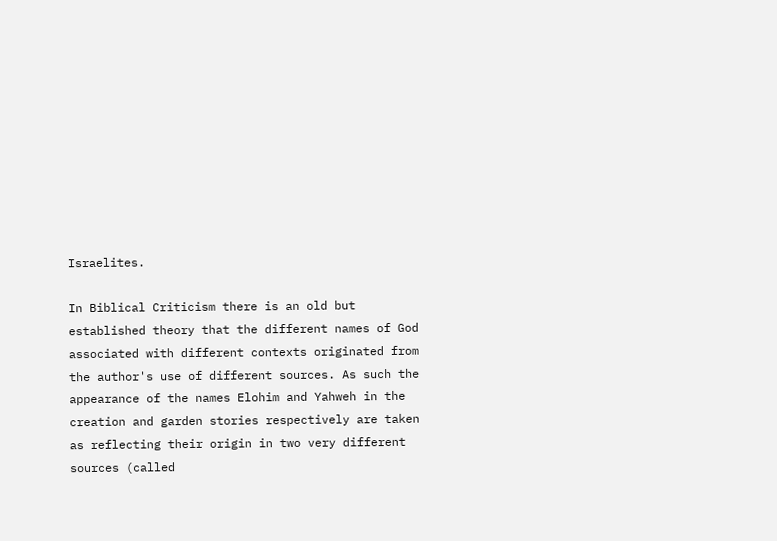Israelites.

In Biblical Criticism there is an old but established theory that the different names of God associated with different contexts originated from the author's use of different sources. As such the appearance of the names Elohim and Yahweh in the creation and garden stories respectively are taken as reflecting their origin in two very different sources (called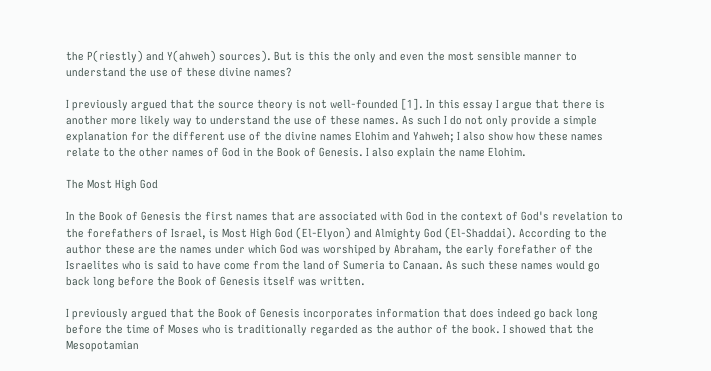the P(riestly) and Y(ahweh) sources). But is this the only and even the most sensible manner to understand the use of these divine names?

I previously argued that the source theory is not well-founded [1]. In this essay I argue that there is another more likely way to understand the use of these names. As such I do not only provide a simple explanation for the different use of the divine names Elohim and Yahweh; I also show how these names relate to the other names of God in the Book of Genesis. I also explain the name Elohim.

The Most High God

In the Book of Genesis the first names that are associated with God in the context of God's revelation to the forefathers of Israel, is Most High God (El-Elyon) and Almighty God (El-Shaddai). According to the author these are the names under which God was worshiped by Abraham, the early forefather of the Israelites who is said to have come from the land of Sumeria to Canaan. As such these names would go back long before the Book of Genesis itself was written.

I previously argued that the Book of Genesis incorporates information that does indeed go back long before the time of Moses who is traditionally regarded as the author of the book. I showed that the Mesopotamian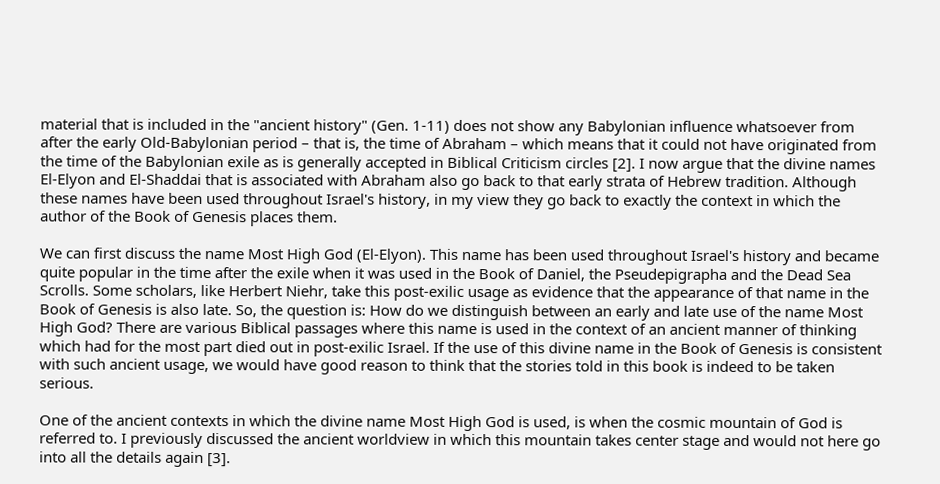material that is included in the "ancient history" (Gen. 1-11) does not show any Babylonian influence whatsoever from after the early Old-Babylonian period – that is, the time of Abraham – which means that it could not have originated from the time of the Babylonian exile as is generally accepted in Biblical Criticism circles [2]. I now argue that the divine names El-Elyon and El-Shaddai that is associated with Abraham also go back to that early strata of Hebrew tradition. Although these names have been used throughout Israel's history, in my view they go back to exactly the context in which the author of the Book of Genesis places them.

We can first discuss the name Most High God (El-Elyon). This name has been used throughout Israel's history and became quite popular in the time after the exile when it was used in the Book of Daniel, the Pseudepigrapha and the Dead Sea Scrolls. Some scholars, like Herbert Niehr, take this post-exilic usage as evidence that the appearance of that name in the Book of Genesis is also late. So, the question is: How do we distinguish between an early and late use of the name Most High God? There are various Biblical passages where this name is used in the context of an ancient manner of thinking which had for the most part died out in post-exilic Israel. If the use of this divine name in the Book of Genesis is consistent with such ancient usage, we would have good reason to think that the stories told in this book is indeed to be taken serious.

One of the ancient contexts in which the divine name Most High God is used, is when the cosmic mountain of God is referred to. I previously discussed the ancient worldview in which this mountain takes center stage and would not here go into all the details again [3].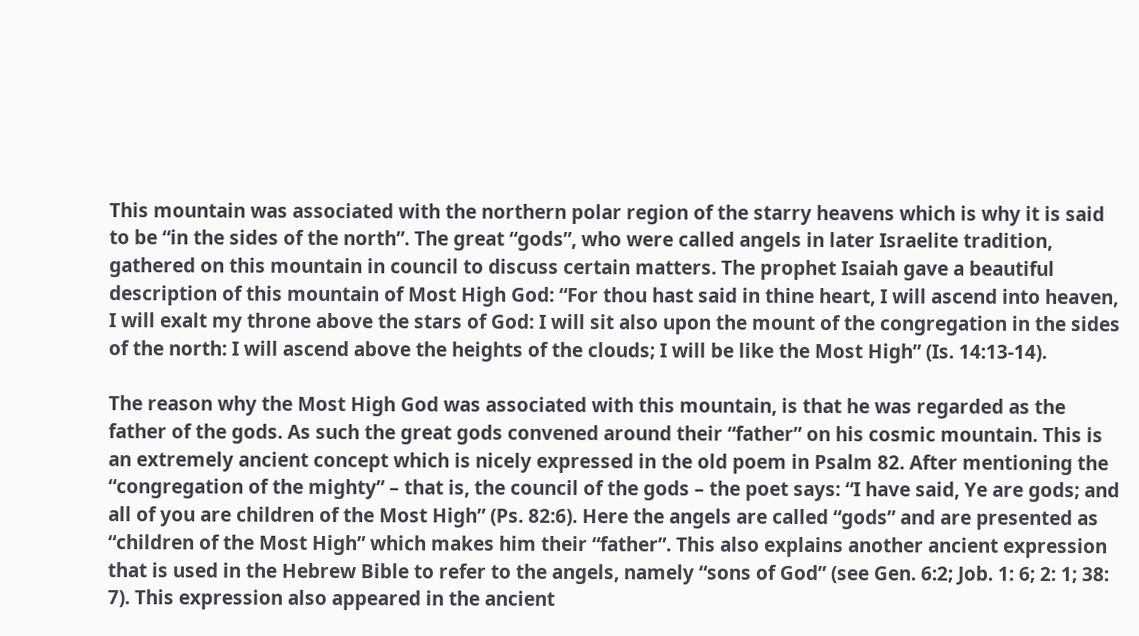This mountain was associated with the northern polar region of the starry heavens which is why it is said to be “in the sides of the north”. The great “gods”, who were called angels in later Israelite tradition, gathered on this mountain in council to discuss certain matters. The prophet Isaiah gave a beautiful description of this mountain of Most High God: “For thou hast said in thine heart, I will ascend into heaven, I will exalt my throne above the stars of God: I will sit also upon the mount of the congregation in the sides of the north: I will ascend above the heights of the clouds; I will be like the Most High” (Is. 14:13-14).

The reason why the Most High God was associated with this mountain, is that he was regarded as the father of the gods. As such the great gods convened around their “father” on his cosmic mountain. This is an extremely ancient concept which is nicely expressed in the old poem in Psalm 82. After mentioning the “congregation of the mighty” – that is, the council of the gods – the poet says: “I have said, Ye are gods; and all of you are children of the Most High” (Ps. 82:6). Here the angels are called “gods” and are presented as “children of the Most High” which makes him their “father”. This also explains another ancient expression that is used in the Hebrew Bible to refer to the angels, namely “sons of God” (see Gen. 6:2; Job. 1: 6; 2: 1; 38: 7). This expression also appeared in the ancient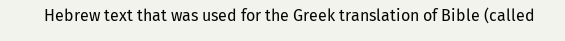Hebrew text that was used for the Greek translation of Bible (called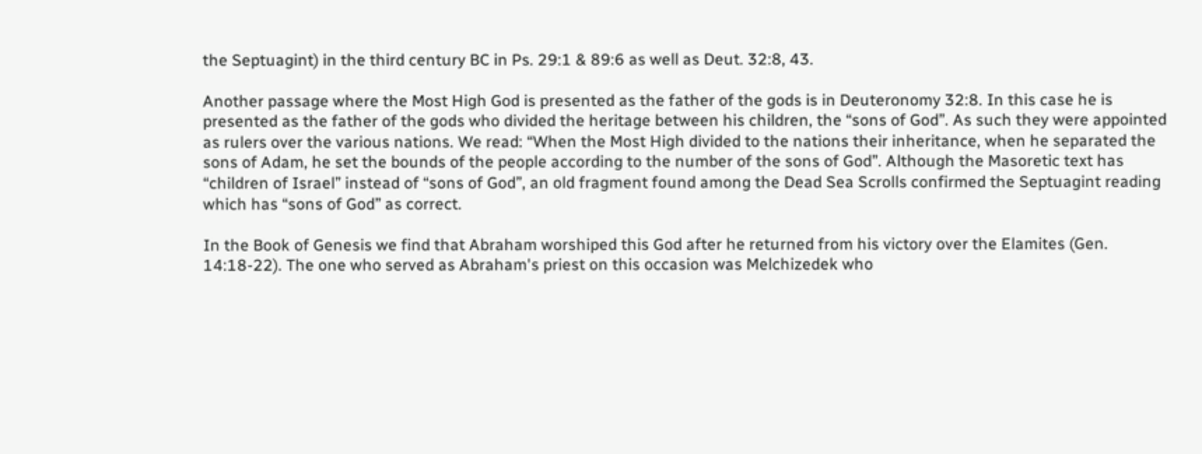the Septuagint) in the third century BC in Ps. 29:1 & 89:6 as well as Deut. 32:8, 43.

Another passage where the Most High God is presented as the father of the gods is in Deuteronomy 32:8. In this case he is presented as the father of the gods who divided the heritage between his children, the “sons of God”. As such they were appointed as rulers over the various nations. We read: “When the Most High divided to the nations their inheritance, when he separated the sons of Adam, he set the bounds of the people according to the number of the sons of God”. Although the Masoretic text has “children of Israel” instead of “sons of God”, an old fragment found among the Dead Sea Scrolls confirmed the Septuagint reading which has “sons of God” as correct.

In the Book of Genesis we find that Abraham worshiped this God after he returned from his victory over the Elamites (Gen. 14:18-22). The one who served as Abraham's priest on this occasion was Melchizedek who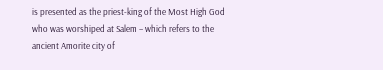is presented as the priest-king of the Most High God who was worshiped at Salem – which refers to the ancient Amorite city of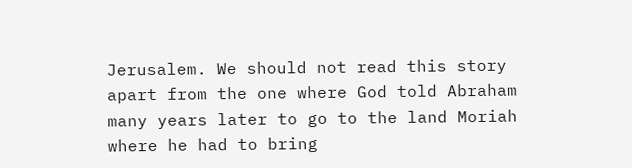Jerusalem. We should not read this story apart from the one where God told Abraham many years later to go to the land Moriah where he had to bring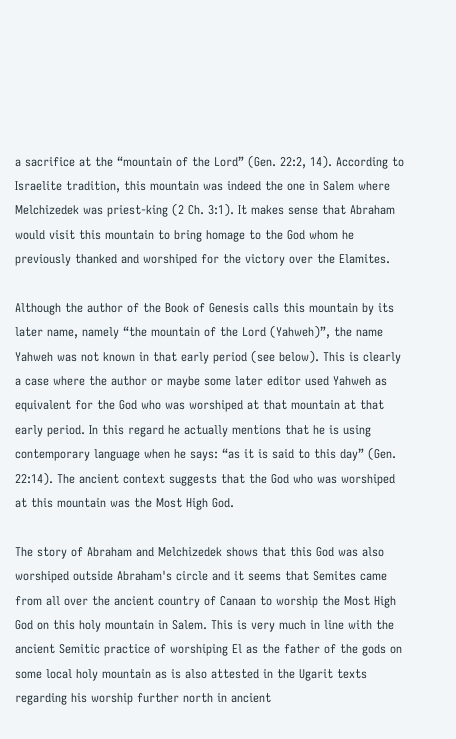a sacrifice at the “mountain of the Lord” (Gen. 22:2, 14). According to Israelite tradition, this mountain was indeed the one in Salem where Melchizedek was priest-king (2 Ch. 3:1). It makes sense that Abraham would visit this mountain to bring homage to the God whom he previously thanked and worshiped for the victory over the Elamites.

Although the author of the Book of Genesis calls this mountain by its later name, namely “the mountain of the Lord (Yahweh)”, the name Yahweh was not known in that early period (see below). This is clearly a case where the author or maybe some later editor used Yahweh as equivalent for the God who was worshiped at that mountain at that early period. In this regard he actually mentions that he is using contemporary language when he says: “as it is said to this day” (Gen. 22:14). The ancient context suggests that the God who was worshiped at this mountain was the Most High God.

The story of Abraham and Melchizedek shows that this God was also worshiped outside Abraham's circle and it seems that Semites came from all over the ancient country of Canaan to worship the Most High God on this holy mountain in Salem. This is very much in line with the ancient Semitic practice of worshiping El as the father of the gods on some local holy mountain as is also attested in the Ugarit texts regarding his worship further north in ancient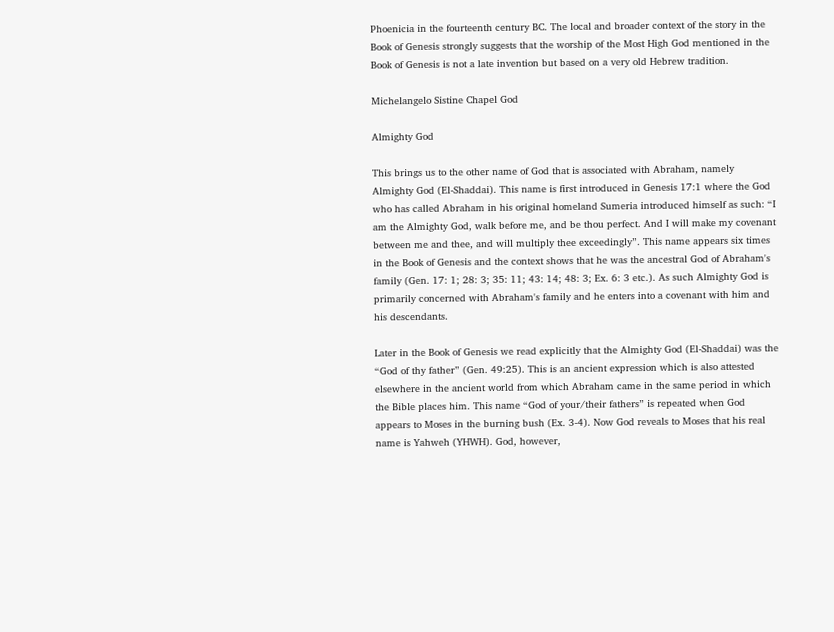Phoenicia in the fourteenth century BC. The local and broader context of the story in the Book of Genesis strongly suggests that the worship of the Most High God mentioned in the Book of Genesis is not a late invention but based on a very old Hebrew tradition.

Michelangelo Sistine Chapel God

Almighty God

This brings us to the other name of God that is associated with Abraham, namely Almighty God (El-Shaddai). This name is first introduced in Genesis 17:1 where the God who has called Abraham in his original homeland Sumeria introduced himself as such: “I am the Almighty God, walk before me, and be thou perfect. And I will make my covenant between me and thee, and will multiply thee exceedingly”. This name appears six times in the Book of Genesis and the context shows that he was the ancestral God of Abraham's family (Gen. 17: 1; 28: 3; 35: 11; 43: 14; 48: 3; Ex. 6: 3 etc.). As such Almighty God is primarily concerned with Abraham's family and he enters into a covenant with him and his descendants.

Later in the Book of Genesis we read explicitly that the Almighty God (El-Shaddai) was the “God of thy father” (Gen. 49:25). This is an ancient expression which is also attested elsewhere in the ancient world from which Abraham came in the same period in which the Bible places him. This name “God of your/their fathers” is repeated when God appears to Moses in the burning bush (Ex. 3-4). Now God reveals to Moses that his real name is Yahweh (YHWH). God, however,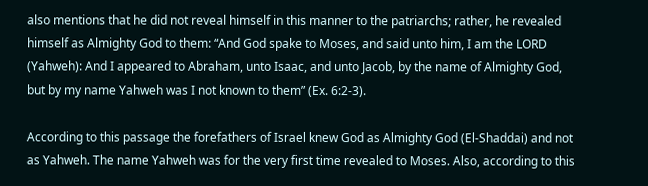also mentions that he did not reveal himself in this manner to the patriarchs; rather, he revealed himself as Almighty God to them: “And God spake to Moses, and said unto him, I am the LORD (Yahweh): And I appeared to Abraham, unto Isaac, and unto Jacob, by the name of Almighty God, but by my name Yahweh was I not known to them” (Ex. 6:2-3).

According to this passage the forefathers of Israel knew God as Almighty God (El-Shaddai) and not as Yahweh. The name Yahweh was for the very first time revealed to Moses. Also, according to this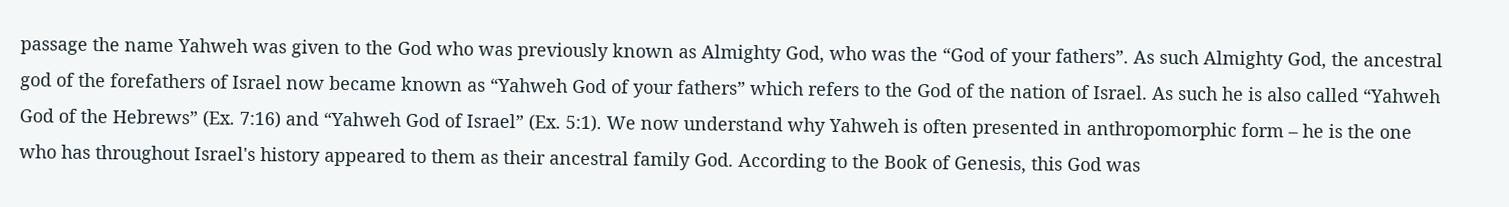passage the name Yahweh was given to the God who was previously known as Almighty God, who was the “God of your fathers”. As such Almighty God, the ancestral god of the forefathers of Israel now became known as “Yahweh God of your fathers” which refers to the God of the nation of Israel. As such he is also called “Yahweh God of the Hebrews” (Ex. 7:16) and “Yahweh God of Israel” (Ex. 5:1). We now understand why Yahweh is often presented in anthropomorphic form – he is the one who has throughout Israel's history appeared to them as their ancestral family God. According to the Book of Genesis, this God was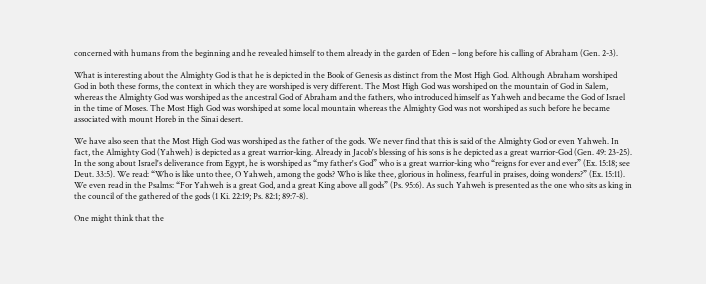concerned with humans from the beginning and he revealed himself to them already in the garden of Eden – long before his calling of Abraham (Gen. 2-3).

What is interesting about the Almighty God is that he is depicted in the Book of Genesis as distinct from the Most High God. Although Abraham worshiped God in both these forms, the context in which they are worshiped is very different. The Most High God was worshiped on the mountain of God in Salem, whereas the Almighty God was worshiped as the ancestral God of Abraham and the fathers, who introduced himself as Yahweh and became the God of Israel in the time of Moses. The Most High God was worshiped at some local mountain whereas the Almighty God was not worshiped as such before he became associated with mount Horeb in the Sinai desert.

We have also seen that the Most High God was worshiped as the father of the gods. We never find that this is said of the Almighty God or even Yahweh. In fact, the Almighty God (Yahweh) is depicted as a great warrior-king. Already in Jacob's blessing of his sons is he depicted as a great warrior-God (Gen. 49: 23-25). In the song about Israel's deliverance from Egypt, he is worshiped as “my father's God” who is a great warrior-king who “reigns for ever and ever” (Ex. 15:18; see Deut. 33:5). We read: “Who is like unto thee, O Yahweh, among the gods? Who is like thee, glorious in holiness, fearful in praises, doing wonders?” (Ex. 15:11). We even read in the Psalms: “For Yahweh is a great God, and a great King above all gods” (Ps. 95:6). As such Yahweh is presented as the one who sits as king in the council of the gathered of the gods (1 Ki. 22:19; Ps. 82:1; 89:7-8).

One might think that the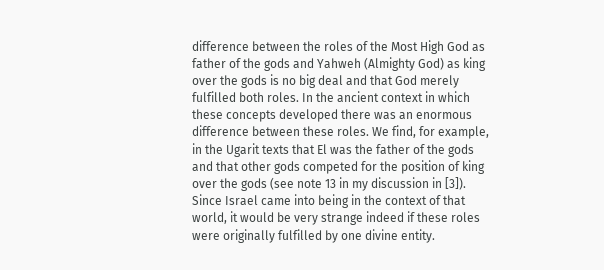difference between the roles of the Most High God as father of the gods and Yahweh (Almighty God) as king over the gods is no big deal and that God merely fulfilled both roles. In the ancient context in which these concepts developed there was an enormous difference between these roles. We find, for example, in the Ugarit texts that El was the father of the gods and that other gods competed for the position of king over the gods (see note 13 in my discussion in [3]). Since Israel came into being in the context of that world, it would be very strange indeed if these roles were originally fulfilled by one divine entity.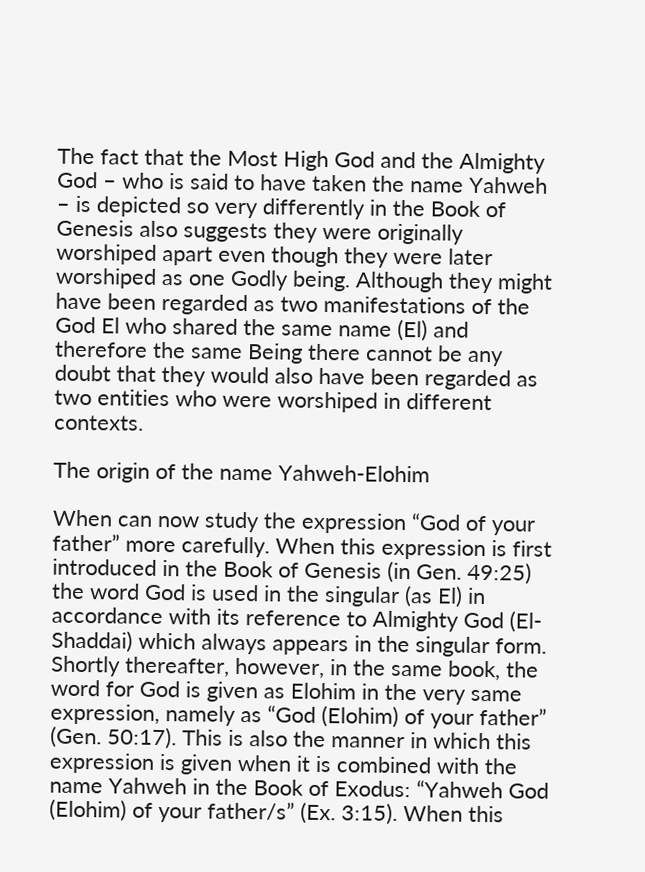The fact that the Most High God and the Almighty God – who is said to have taken the name Yahweh – is depicted so very differently in the Book of Genesis also suggests they were originally worshiped apart even though they were later worshiped as one Godly being. Although they might have been regarded as two manifestations of the God El who shared the same name (El) and therefore the same Being there cannot be any doubt that they would also have been regarded as two entities who were worshiped in different contexts.

The origin of the name Yahweh-Elohim

When can now study the expression “God of your father” more carefully. When this expression is first introduced in the Book of Genesis (in Gen. 49:25) the word God is used in the singular (as El) in accordance with its reference to Almighty God (El-Shaddai) which always appears in the singular form. Shortly thereafter, however, in the same book, the word for God is given as Elohim in the very same expression, namely as “God (Elohim) of your father” (Gen. 50:17). This is also the manner in which this expression is given when it is combined with the name Yahweh in the Book of Exodus: “Yahweh God (Elohim) of your father/s” (Ex. 3:15). When this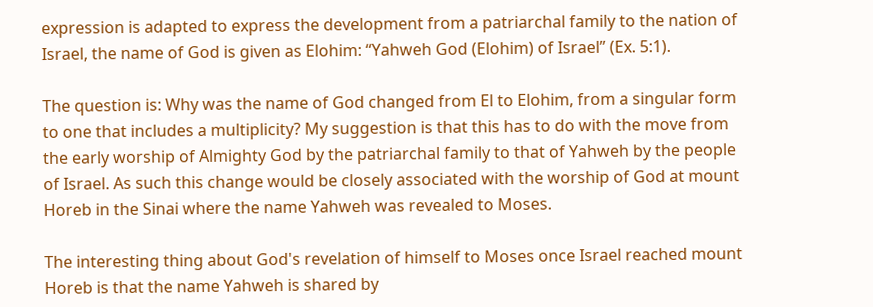expression is adapted to express the development from a patriarchal family to the nation of Israel, the name of God is given as Elohim: “Yahweh God (Elohim) of Israel” (Ex. 5:1).

The question is: Why was the name of God changed from El to Elohim, from a singular form to one that includes a multiplicity? My suggestion is that this has to do with the move from the early worship of Almighty God by the patriarchal family to that of Yahweh by the people of Israel. As such this change would be closely associated with the worship of God at mount Horeb in the Sinai where the name Yahweh was revealed to Moses.

The interesting thing about God's revelation of himself to Moses once Israel reached mount Horeb is that the name Yahweh is shared by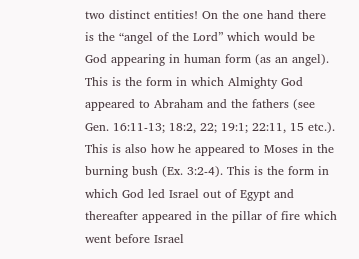two distinct entities! On the one hand there is the “angel of the Lord” which would be God appearing in human form (as an angel). This is the form in which Almighty God appeared to Abraham and the fathers (see Gen. 16:11-13; 18:2, 22; 19:1; 22:11, 15 etc.). This is also how he appeared to Moses in the burning bush (Ex. 3:2-4). This is the form in which God led Israel out of Egypt and thereafter appeared in the pillar of fire which went before Israel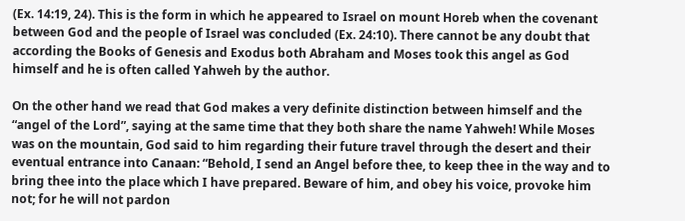(Ex. 14:19, 24). This is the form in which he appeared to Israel on mount Horeb when the covenant between God and the people of Israel was concluded (Ex. 24:10). There cannot be any doubt that according the Books of Genesis and Exodus both Abraham and Moses took this angel as God himself and he is often called Yahweh by the author.

On the other hand we read that God makes a very definite distinction between himself and the “angel of the Lord”, saying at the same time that they both share the name Yahweh! While Moses was on the mountain, God said to him regarding their future travel through the desert and their eventual entrance into Canaan: “Behold, I send an Angel before thee, to keep thee in the way and to bring thee into the place which I have prepared. Beware of him, and obey his voice, provoke him not; for he will not pardon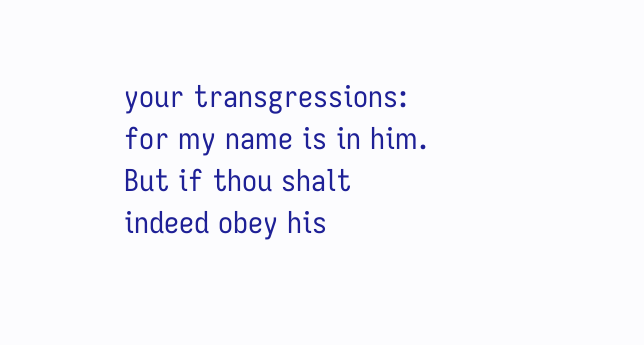your transgressions: for my name is in him. But if thou shalt indeed obey his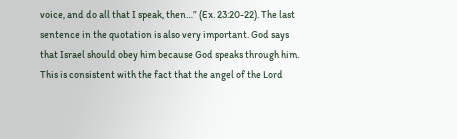voice, and do all that I speak, then…” (Ex. 23:20-22). The last sentence in the quotation is also very important. God says that Israel should obey him because God speaks through him. This is consistent with the fact that the angel of the Lord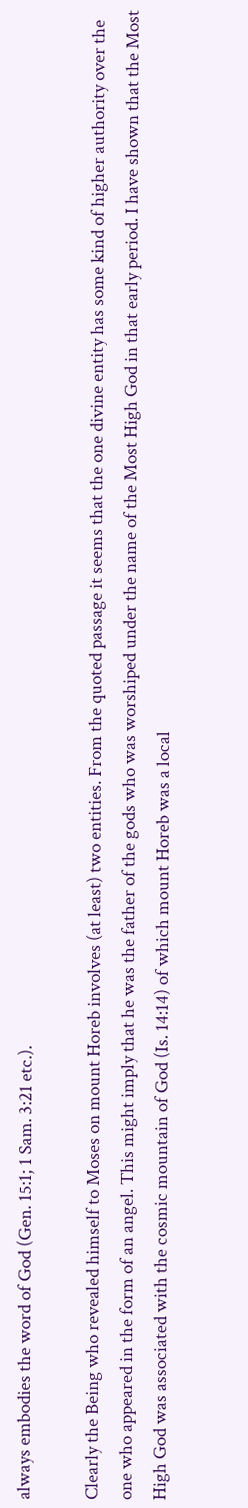always embodies the word of God (Gen. 15:1; 1 Sam. 3:21 etc.).

Clearly the Being who revealed himself to Moses on mount Horeb involves (at least) two entities. From the quoted passage it seems that the one divine entity has some kind of higher authority over the one who appeared in the form of an angel. This might imply that he was the father of the gods who was worshiped under the name of the Most High God in that early period. I have shown that the Most High God was associated with the cosmic mountain of God (Is. 14:14) of which mount Horeb was a local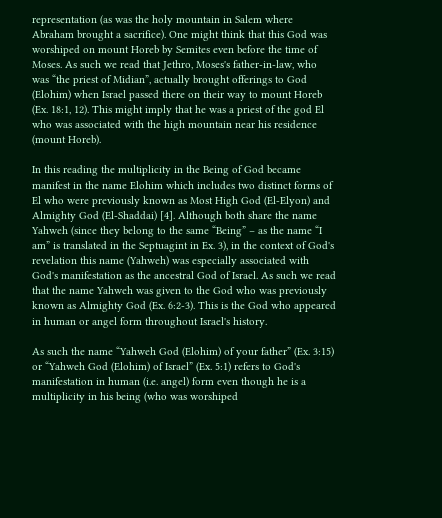representation (as was the holy mountain in Salem where Abraham brought a sacrifice). One might think that this God was worshiped on mount Horeb by Semites even before the time of Moses. As such we read that Jethro, Moses's father-in-law, who was “the priest of Midian”, actually brought offerings to God (Elohim) when Israel passed there on their way to mount Horeb (Ex. 18:1, 12). This might imply that he was a priest of the god El who was associated with the high mountain near his residence (mount Horeb).

In this reading the multiplicity in the Being of God became manifest in the name Elohim which includes two distinct forms of El who were previously known as Most High God (El-Elyon) and Almighty God (El-Shaddai) [4]. Although both share the name Yahweh (since they belong to the same “Being” – as the name “I am” is translated in the Septuagint in Ex. 3), in the context of God's revelation this name (Yahweh) was especially associated with God's manifestation as the ancestral God of Israel. As such we read that the name Yahweh was given to the God who was previously known as Almighty God (Ex. 6:2-3). This is the God who appeared in human or angel form throughout Israel's history.

As such the name “Yahweh God (Elohim) of your father” (Ex. 3:15) or “Yahweh God (Elohim) of Israel” (Ex. 5:1) refers to God's manifestation in human (i.e. angel) form even though he is a multiplicity in his being (who was worshiped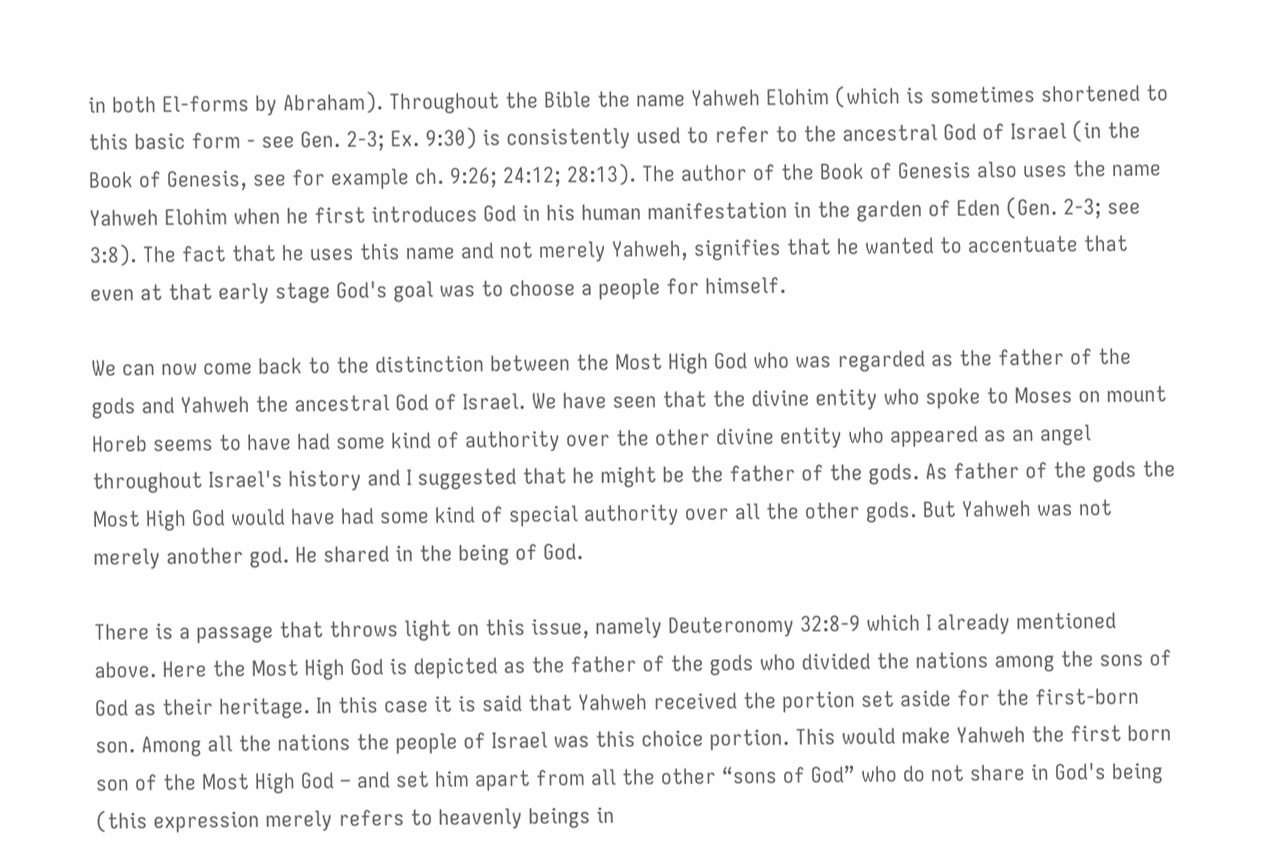in both El-forms by Abraham). Throughout the Bible the name Yahweh Elohim (which is sometimes shortened to this basic form - see Gen. 2-3; Ex. 9:30) is consistently used to refer to the ancestral God of Israel (in the Book of Genesis, see for example ch. 9:26; 24:12; 28:13). The author of the Book of Genesis also uses the name Yahweh Elohim when he first introduces God in his human manifestation in the garden of Eden (Gen. 2-3; see 3:8). The fact that he uses this name and not merely Yahweh, signifies that he wanted to accentuate that even at that early stage God's goal was to choose a people for himself.

We can now come back to the distinction between the Most High God who was regarded as the father of the gods and Yahweh the ancestral God of Israel. We have seen that the divine entity who spoke to Moses on mount Horeb seems to have had some kind of authority over the other divine entity who appeared as an angel throughout Israel's history and I suggested that he might be the father of the gods. As father of the gods the Most High God would have had some kind of special authority over all the other gods. But Yahweh was not merely another god. He shared in the being of God.

There is a passage that throws light on this issue, namely Deuteronomy 32:8-9 which I already mentioned above. Here the Most High God is depicted as the father of the gods who divided the nations among the sons of God as their heritage. In this case it is said that Yahweh received the portion set aside for the first-born son. Among all the nations the people of Israel was this choice portion. This would make Yahweh the first born son of the Most High God – and set him apart from all the other “sons of God” who do not share in God's being (this expression merely refers to heavenly beings in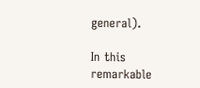general).

In this remarkable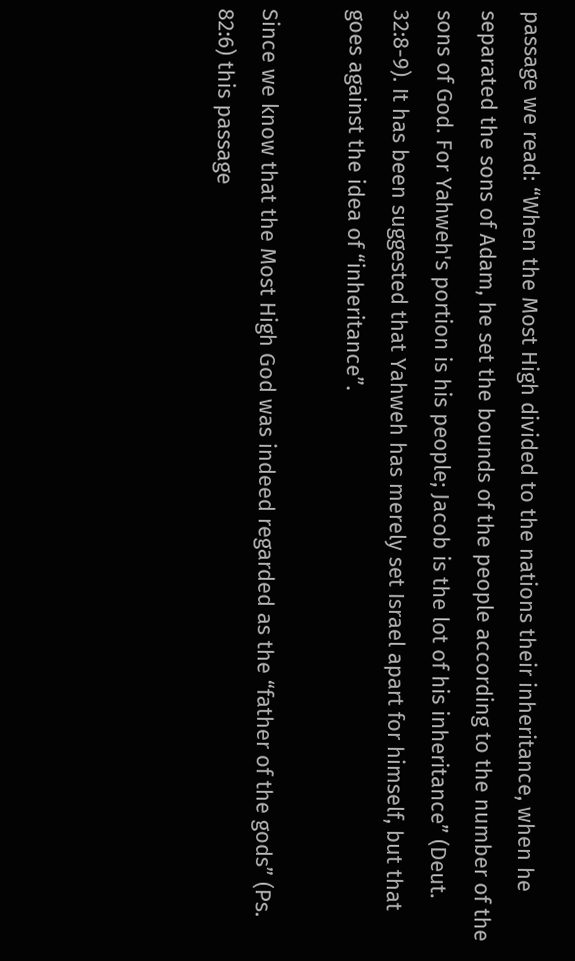passage we read: “When the Most High divided to the nations their inheritance, when he separated the sons of Adam, he set the bounds of the people according to the number of the sons of God. For Yahweh's portion is his people; Jacob is the lot of his inheritance” (Deut. 32:8-9). It has been suggested that Yahweh has merely set Israel apart for himself, but that goes against the idea of “inheritance”.

Since we know that the Most High God was indeed regarded as the “father of the gods” (Ps. 82:6) this passage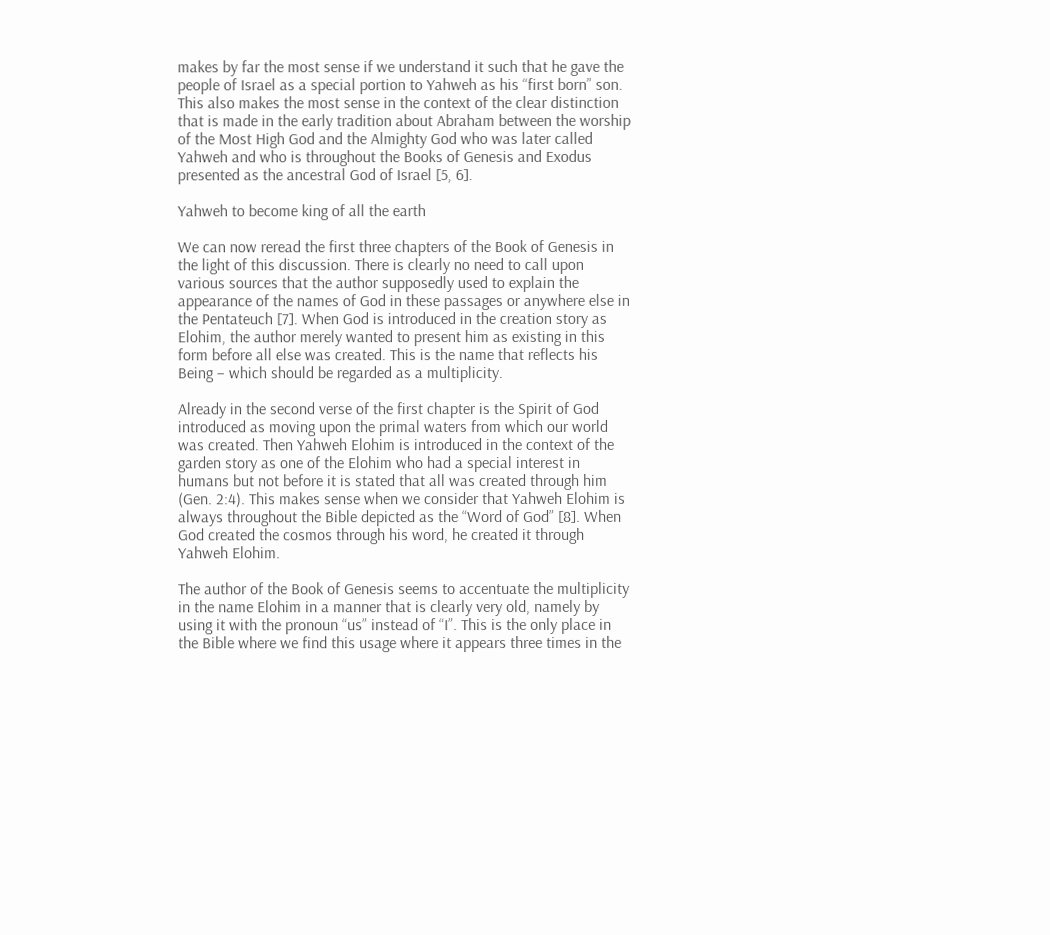makes by far the most sense if we understand it such that he gave the people of Israel as a special portion to Yahweh as his “first born” son. This also makes the most sense in the context of the clear distinction that is made in the early tradition about Abraham between the worship of the Most High God and the Almighty God who was later called Yahweh and who is throughout the Books of Genesis and Exodus presented as the ancestral God of Israel [5, 6].

Yahweh to become king of all the earth

We can now reread the first three chapters of the Book of Genesis in the light of this discussion. There is clearly no need to call upon various sources that the author supposedly used to explain the appearance of the names of God in these passages or anywhere else in the Pentateuch [7]. When God is introduced in the creation story as Elohim, the author merely wanted to present him as existing in this form before all else was created. This is the name that reflects his Being – which should be regarded as a multiplicity.

Already in the second verse of the first chapter is the Spirit of God introduced as moving upon the primal waters from which our world was created. Then Yahweh Elohim is introduced in the context of the garden story as one of the Elohim who had a special interest in humans but not before it is stated that all was created through him (Gen. 2:4). This makes sense when we consider that Yahweh Elohim is always throughout the Bible depicted as the “Word of God” [8]. When God created the cosmos through his word, he created it through Yahweh Elohim.

The author of the Book of Genesis seems to accentuate the multiplicity in the name Elohim in a manner that is clearly very old, namely by using it with the pronoun “us” instead of “I”. This is the only place in the Bible where we find this usage where it appears three times in the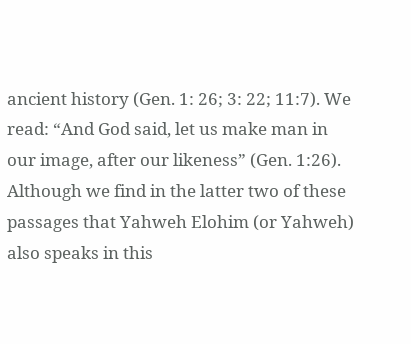ancient history (Gen. 1: 26; 3: 22; 11:7). We read: “And God said, let us make man in our image, after our likeness” (Gen. 1:26). Although we find in the latter two of these passages that Yahweh Elohim (or Yahweh) also speaks in this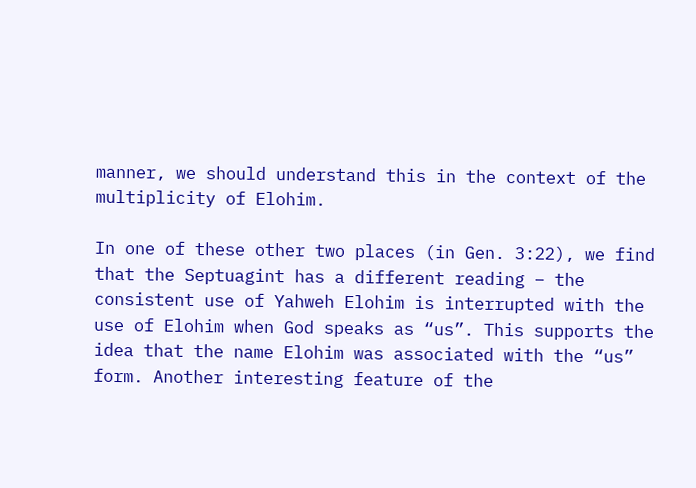manner, we should understand this in the context of the multiplicity of Elohim.

In one of these other two places (in Gen. 3:22), we find that the Septuagint has a different reading – the consistent use of Yahweh Elohim is interrupted with the use of Elohim when God speaks as “us”. This supports the idea that the name Elohim was associated with the “us” form. Another interesting feature of the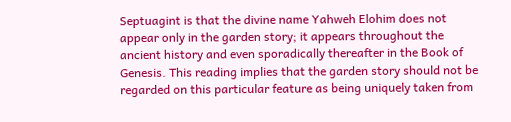Septuagint is that the divine name Yahweh Elohim does not appear only in the garden story; it appears throughout the ancient history and even sporadically thereafter in the Book of Genesis. This reading implies that the garden story should not be regarded on this particular feature as being uniquely taken from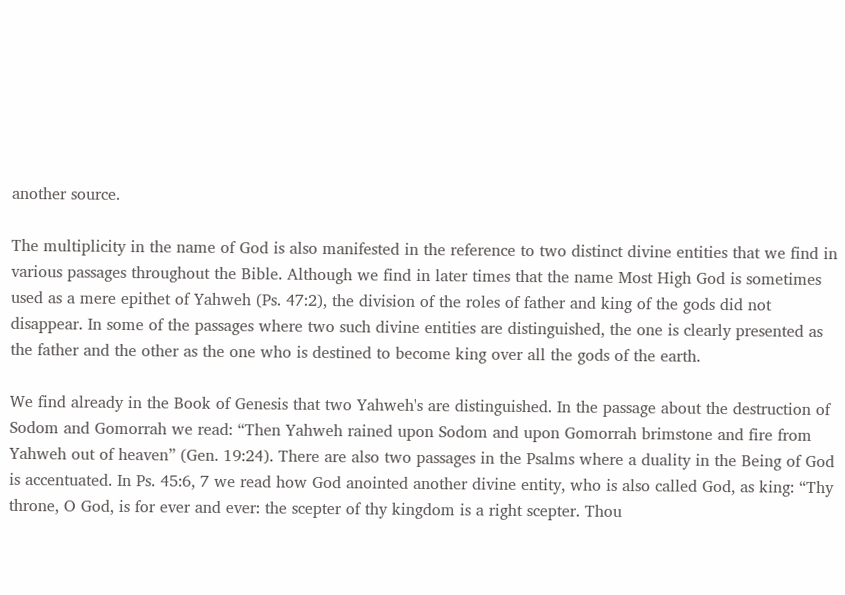another source.

The multiplicity in the name of God is also manifested in the reference to two distinct divine entities that we find in various passages throughout the Bible. Although we find in later times that the name Most High God is sometimes used as a mere epithet of Yahweh (Ps. 47:2), the division of the roles of father and king of the gods did not disappear. In some of the passages where two such divine entities are distinguished, the one is clearly presented as the father and the other as the one who is destined to become king over all the gods of the earth.

We find already in the Book of Genesis that two Yahweh's are distinguished. In the passage about the destruction of Sodom and Gomorrah we read: “Then Yahweh rained upon Sodom and upon Gomorrah brimstone and fire from Yahweh out of heaven” (Gen. 19:24). There are also two passages in the Psalms where a duality in the Being of God is accentuated. In Ps. 45:6, 7 we read how God anointed another divine entity, who is also called God, as king: “Thy throne, O God, is for ever and ever: the scepter of thy kingdom is a right scepter. Thou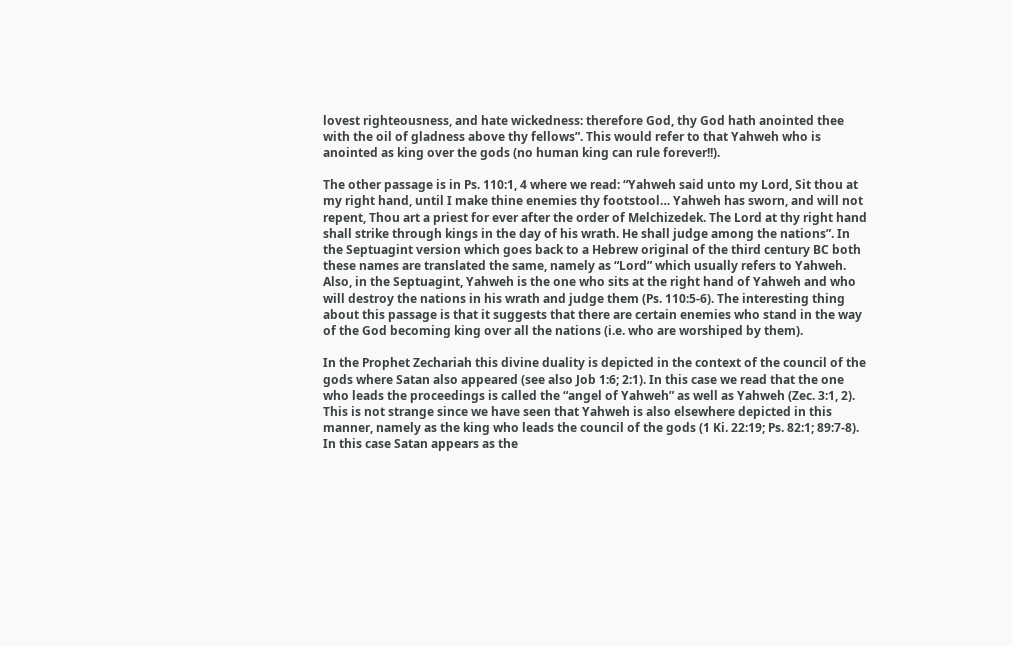lovest righteousness, and hate wickedness: therefore God, thy God hath anointed thee with the oil of gladness above thy fellows”. This would refer to that Yahweh who is anointed as king over the gods (no human king can rule forever!!).

The other passage is in Ps. 110:1, 4 where we read: “Yahweh said unto my Lord, Sit thou at my right hand, until I make thine enemies thy footstool… Yahweh has sworn, and will not repent, Thou art a priest for ever after the order of Melchizedek. The Lord at thy right hand shall strike through kings in the day of his wrath. He shall judge among the nations”. In the Septuagint version which goes back to a Hebrew original of the third century BC both these names are translated the same, namely as “Lord” which usually refers to Yahweh. Also, in the Septuagint, Yahweh is the one who sits at the right hand of Yahweh and who will destroy the nations in his wrath and judge them (Ps. 110:5-6). The interesting thing about this passage is that it suggests that there are certain enemies who stand in the way of the God becoming king over all the nations (i.e. who are worshiped by them).

In the Prophet Zechariah this divine duality is depicted in the context of the council of the gods where Satan also appeared (see also Job 1:6; 2:1). In this case we read that the one who leads the proceedings is called the “angel of Yahweh” as well as Yahweh (Zec. 3:1, 2). This is not strange since we have seen that Yahweh is also elsewhere depicted in this manner, namely as the king who leads the council of the gods (1 Ki. 22:19; Ps. 82:1; 89:7-8). In this case Satan appears as the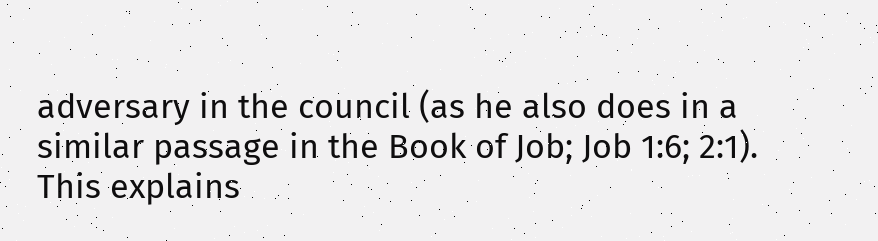adversary in the council (as he also does in a similar passage in the Book of Job; Job 1:6; 2:1). This explains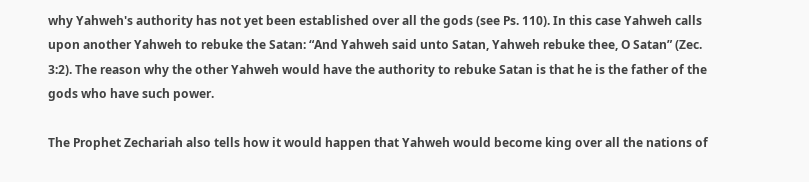why Yahweh's authority has not yet been established over all the gods (see Ps. 110). In this case Yahweh calls upon another Yahweh to rebuke the Satan: “And Yahweh said unto Satan, Yahweh rebuke thee, O Satan” (Zec. 3:2). The reason why the other Yahweh would have the authority to rebuke Satan is that he is the father of the gods who have such power.

The Prophet Zechariah also tells how it would happen that Yahweh would become king over all the nations of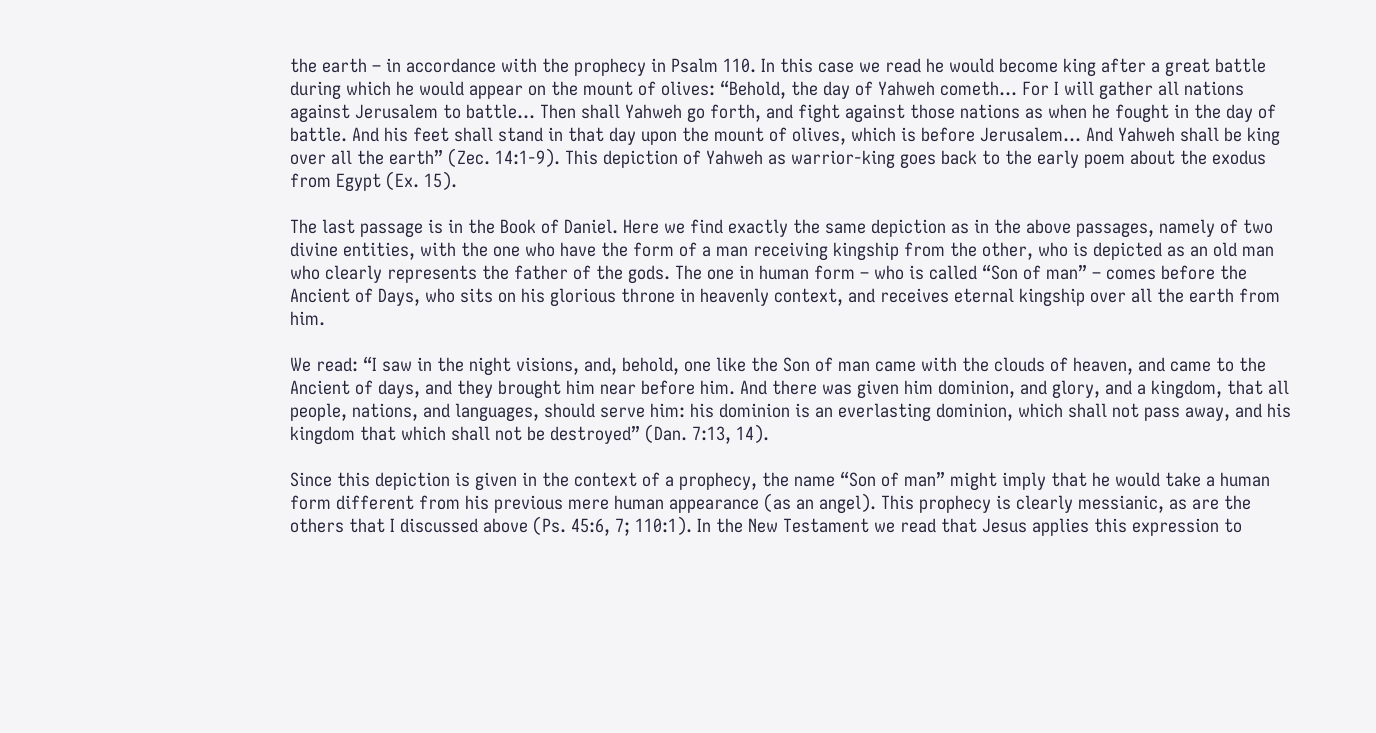the earth – in accordance with the prophecy in Psalm 110. In this case we read he would become king after a great battle during which he would appear on the mount of olives: “Behold, the day of Yahweh cometh… For I will gather all nations against Jerusalem to battle… Then shall Yahweh go forth, and fight against those nations as when he fought in the day of battle. And his feet shall stand in that day upon the mount of olives, which is before Jerusalem… And Yahweh shall be king over all the earth” (Zec. 14:1-9). This depiction of Yahweh as warrior-king goes back to the early poem about the exodus from Egypt (Ex. 15).

The last passage is in the Book of Daniel. Here we find exactly the same depiction as in the above passages, namely of two divine entities, with the one who have the form of a man receiving kingship from the other, who is depicted as an old man who clearly represents the father of the gods. The one in human form – who is called “Son of man” – comes before the Ancient of Days, who sits on his glorious throne in heavenly context, and receives eternal kingship over all the earth from him.

We read: “I saw in the night visions, and, behold, one like the Son of man came with the clouds of heaven, and came to the Ancient of days, and they brought him near before him. And there was given him dominion, and glory, and a kingdom, that all people, nations, and languages, should serve him: his dominion is an everlasting dominion, which shall not pass away, and his kingdom that which shall not be destroyed” (Dan. 7:13, 14).

Since this depiction is given in the context of a prophecy, the name “Son of man” might imply that he would take a human form different from his previous mere human appearance (as an angel). This prophecy is clearly messianic, as are the others that I discussed above (Ps. 45:6, 7; 110:1). In the New Testament we read that Jesus applies this expression to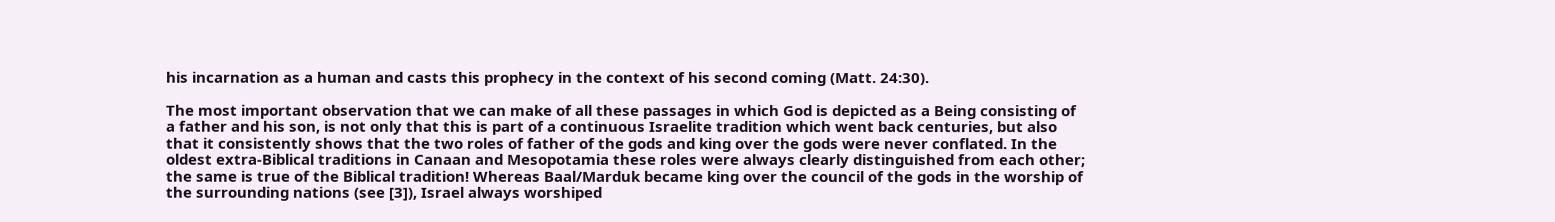his incarnation as a human and casts this prophecy in the context of his second coming (Matt. 24:30).

The most important observation that we can make of all these passages in which God is depicted as a Being consisting of a father and his son, is not only that this is part of a continuous Israelite tradition which went back centuries, but also that it consistently shows that the two roles of father of the gods and king over the gods were never conflated. In the oldest extra-Biblical traditions in Canaan and Mesopotamia these roles were always clearly distinguished from each other; the same is true of the Biblical tradition! Whereas Baal/Marduk became king over the council of the gods in the worship of the surrounding nations (see [3]), Israel always worshiped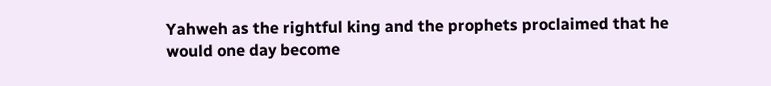Yahweh as the rightful king and the prophets proclaimed that he would one day become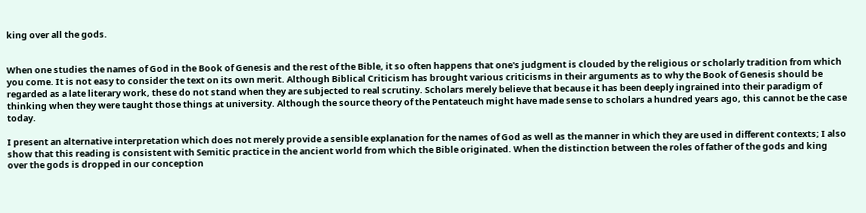king over all the gods.


When one studies the names of God in the Book of Genesis and the rest of the Bible, it so often happens that one's judgment is clouded by the religious or scholarly tradition from which you come. It is not easy to consider the text on its own merit. Although Biblical Criticism has brought various criticisms in their arguments as to why the Book of Genesis should be regarded as a late literary work, these do not stand when they are subjected to real scrutiny. Scholars merely believe that because it has been deeply ingrained into their paradigm of thinking when they were taught those things at university. Although the source theory of the Pentateuch might have made sense to scholars a hundred years ago, this cannot be the case today.

I present an alternative interpretation which does not merely provide a sensible explanation for the names of God as well as the manner in which they are used in different contexts; I also show that this reading is consistent with Semitic practice in the ancient world from which the Bible originated. When the distinction between the roles of father of the gods and king over the gods is dropped in our conception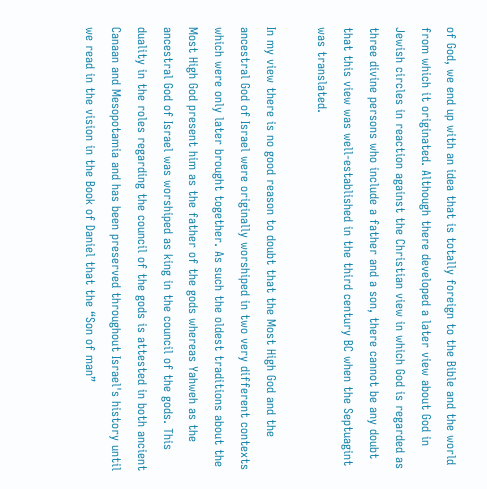of God, we end up with an idea that is totally foreign to the Bible and the world from which it originated. Although there developed a later view about God in Jewish circles in reaction against the Christian view in which God is regarded as three divine persons who include a father and a son, there cannot be any doubt that this view was well-established in the third century BC when the Septuagint was translated.

In my view there is no good reason to doubt that the Most High God and the ancestral God of Israel were originally worshiped in two very different contexts which were only later brought together. As such the oldest traditions about the Most High God present him as the father of the gods whereas Yahweh as the ancestral God of Israel was worshiped as king in the council of the gods. This duality in the roles regarding the council of the gods is attested in both ancient Canaan and Mesopotamia and has been preserved throughout Israel's history until we read in the vision in the Book of Daniel that the “Son of man”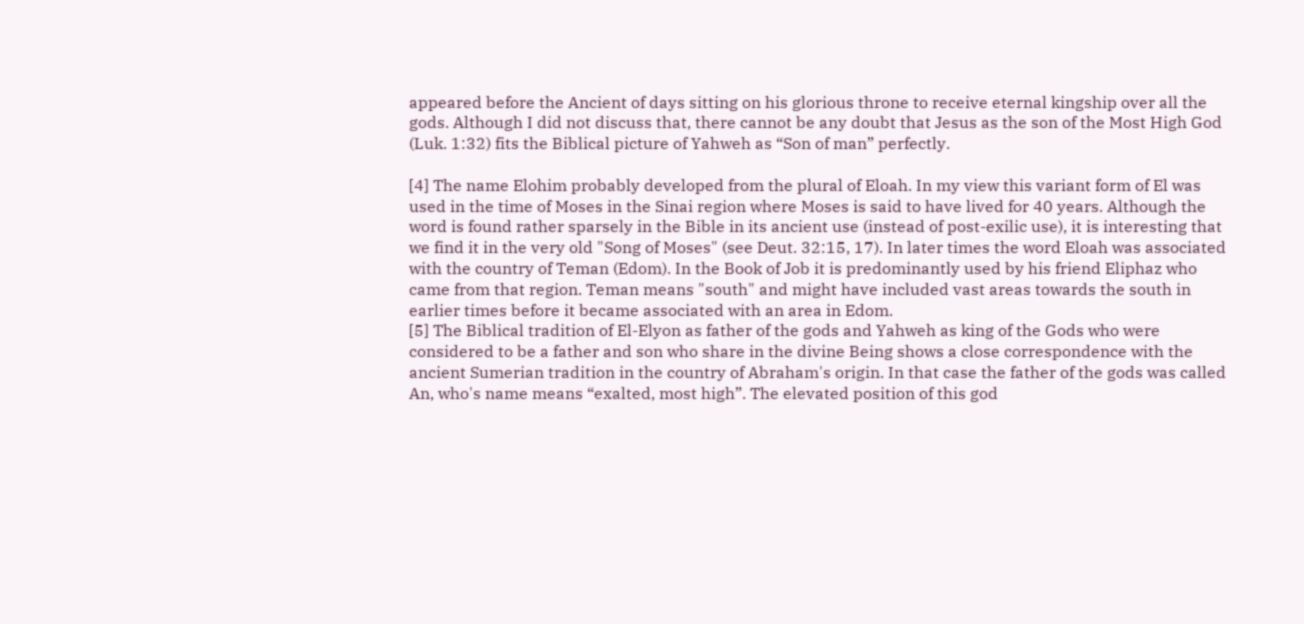appeared before the Ancient of days sitting on his glorious throne to receive eternal kingship over all the gods. Although I did not discuss that, there cannot be any doubt that Jesus as the son of the Most High God (Luk. 1:32) fits the Biblical picture of Yahweh as “Son of man” perfectly.

[4] The name Elohim probably developed from the plural of Eloah. In my view this variant form of El was used in the time of Moses in the Sinai region where Moses is said to have lived for 40 years. Although the word is found rather sparsely in the Bible in its ancient use (instead of post-exilic use), it is interesting that we find it in the very old "Song of Moses" (see Deut. 32:15, 17). In later times the word Eloah was associated with the country of Teman (Edom). In the Book of Job it is predominantly used by his friend Eliphaz who came from that region. Teman means "south" and might have included vast areas towards the south in earlier times before it became associated with an area in Edom.
[5] The Biblical tradition of El-Elyon as father of the gods and Yahweh as king of the Gods who were considered to be a father and son who share in the divine Being shows a close correspondence with the ancient Sumerian tradition in the country of Abraham's origin. In that case the father of the gods was called An, who's name means “exalted, most high”. The elevated position of this god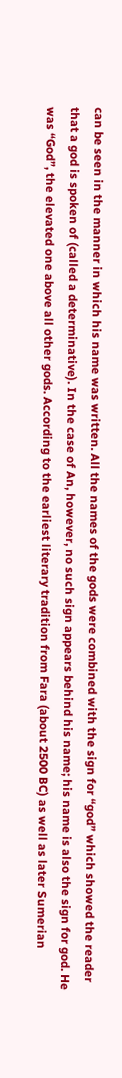can be seen in the manner in which his name was written. All the names of the gods were combined with the sign for “god” which showed the reader that a god is spoken of (called a determinative). In the case of An, however, no such sign appears behind his name; his name is also the sign for god. He was “God”, the elevated one above all other gods. According to the earliest literary tradition from Fara (about 2500 BC) as well as later Sumerian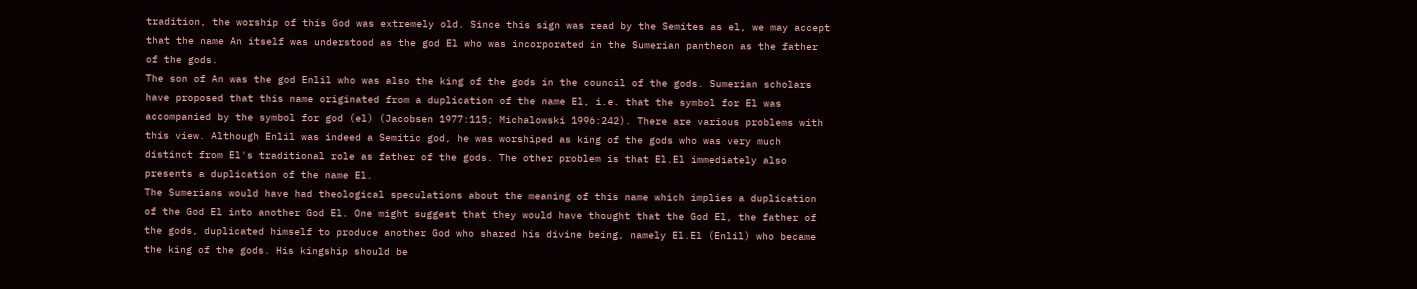tradition, the worship of this God was extremely old. Since this sign was read by the Semites as el, we may accept that the name An itself was understood as the god El who was incorporated in the Sumerian pantheon as the father of the gods.
The son of An was the god Enlil who was also the king of the gods in the council of the gods. Sumerian scholars have proposed that this name originated from a duplication of the name El, i.e. that the symbol for El was accompanied by the symbol for god (el) (Jacobsen 1977:115; Michalowski 1996:242). There are various problems with this view. Although Enlil was indeed a Semitic god, he was worshiped as king of the gods who was very much distinct from El's traditional role as father of the gods. The other problem is that El.El immediately also presents a duplication of the name El.
The Sumerians would have had theological speculations about the meaning of this name which implies a duplication of the God El into another God El. One might suggest that they would have thought that the God El, the father of the gods, duplicated himself to produce another God who shared his divine being, namely El.El (Enlil) who became the king of the gods. His kingship should be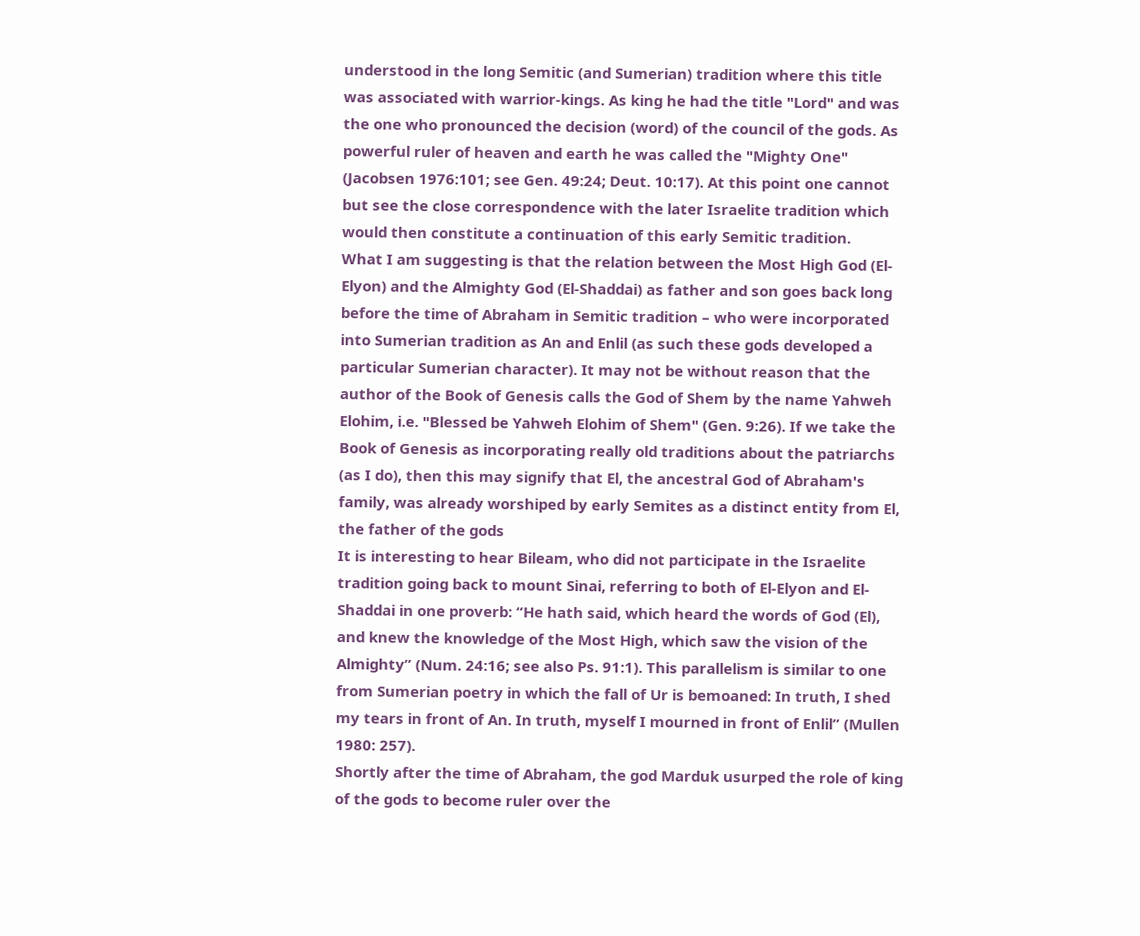understood in the long Semitic (and Sumerian) tradition where this title was associated with warrior-kings. As king he had the title "Lord" and was the one who pronounced the decision (word) of the council of the gods. As powerful ruler of heaven and earth he was called the "Mighty One" (Jacobsen 1976:101; see Gen. 49:24; Deut. 10:17). At this point one cannot but see the close correspondence with the later Israelite tradition which would then constitute a continuation of this early Semitic tradition.
What I am suggesting is that the relation between the Most High God (El-Elyon) and the Almighty God (El-Shaddai) as father and son goes back long before the time of Abraham in Semitic tradition – who were incorporated into Sumerian tradition as An and Enlil (as such these gods developed a particular Sumerian character). It may not be without reason that the author of the Book of Genesis calls the God of Shem by the name Yahweh Elohim, i.e. "Blessed be Yahweh Elohim of Shem" (Gen. 9:26). If we take the Book of Genesis as incorporating really old traditions about the patriarchs (as I do), then this may signify that El, the ancestral God of Abraham's family, was already worshiped by early Semites as a distinct entity from El, the father of the gods
It is interesting to hear Bileam, who did not participate in the Israelite tradition going back to mount Sinai, referring to both of El-Elyon and El-Shaddai in one proverb: “He hath said, which heard the words of God (El), and knew the knowledge of the Most High, which saw the vision of the Almighty” (Num. 24:16; see also Ps. 91:1). This parallelism is similar to one from Sumerian poetry in which the fall of Ur is bemoaned: In truth, I shed my tears in front of An. In truth, myself I mourned in front of Enlil” (Mullen 1980: 257).
Shortly after the time of Abraham, the god Marduk usurped the role of king of the gods to become ruler over the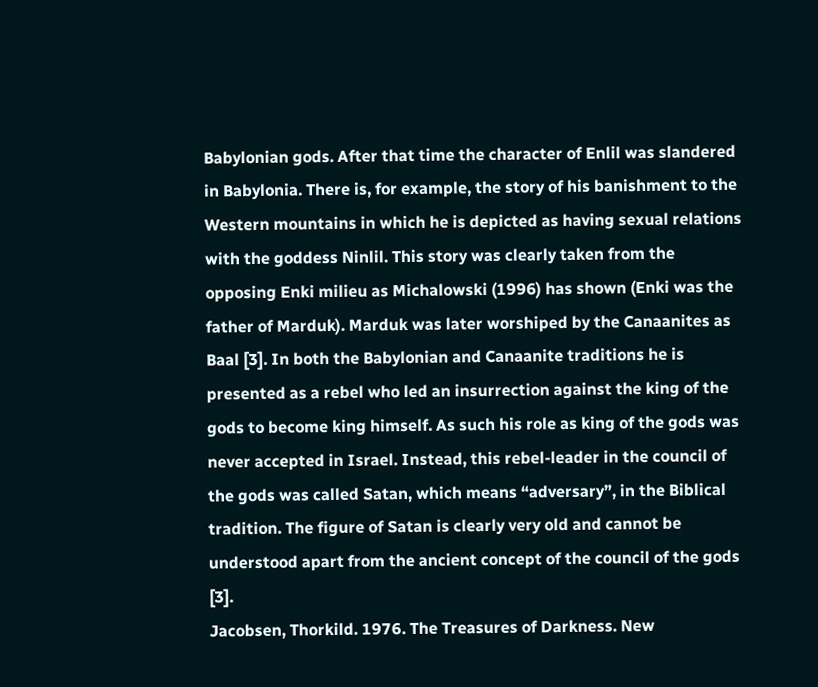Babylonian gods. After that time the character of Enlil was slandered in Babylonia. There is, for example, the story of his banishment to the Western mountains in which he is depicted as having sexual relations with the goddess Ninlil. This story was clearly taken from the opposing Enki milieu as Michalowski (1996) has shown (Enki was the father of Marduk). Marduk was later worshiped by the Canaanites as Baal [3]. In both the Babylonian and Canaanite traditions he is presented as a rebel who led an insurrection against the king of the gods to become king himself. As such his role as king of the gods was never accepted in Israel. Instead, this rebel-leader in the council of the gods was called Satan, which means “adversary”, in the Biblical tradition. The figure of Satan is clearly very old and cannot be understood apart from the ancient concept of the council of the gods [3].
Jacobsen, Thorkild. 1976. The Treasures of Darkness. New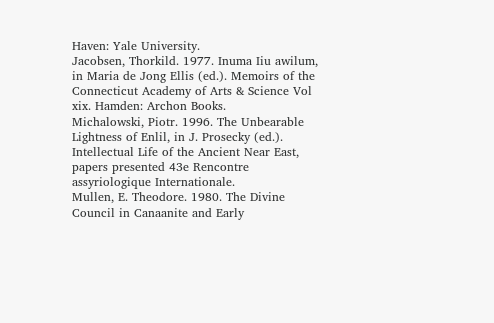Haven: Yale University.
Jacobsen, Thorkild. 1977. Inuma Iiu awilum, in Maria de Jong Ellis (ed.). Memoirs of the Connecticut Academy of Arts & Science Vol xix. Hamden: Archon Books.
Michalowski, Piotr. 1996. The Unbearable Lightness of Enlil, in J. Prosecky (ed.). Intellectual Life of the Ancient Near East, papers presented 43e Rencontre assyriologique Internationale.
Mullen, E. Theodore. 1980. The Divine Council in Canaanite and Early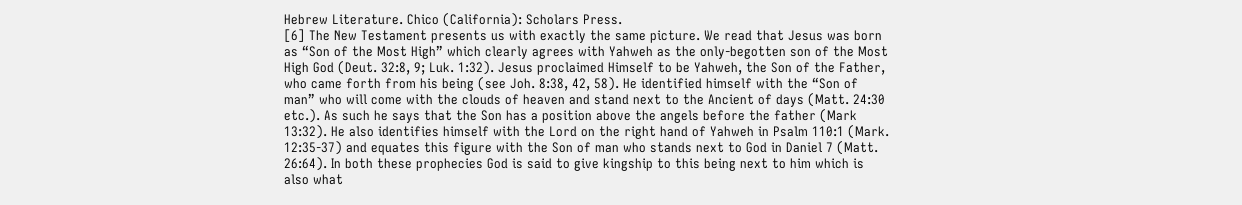Hebrew Literature. Chico (California): Scholars Press.
[6] The New Testament presents us with exactly the same picture. We read that Jesus was born as “Son of the Most High” which clearly agrees with Yahweh as the only-begotten son of the Most High God (Deut. 32:8, 9; Luk. 1:32). Jesus proclaimed Himself to be Yahweh, the Son of the Father, who came forth from his being (see Joh. 8:38, 42, 58). He identified himself with the “Son of man” who will come with the clouds of heaven and stand next to the Ancient of days (Matt. 24:30 etc.). As such he says that the Son has a position above the angels before the father (Mark 13:32). He also identifies himself with the Lord on the right hand of Yahweh in Psalm 110:1 (Mark. 12:35-37) and equates this figure with the Son of man who stands next to God in Daniel 7 (Matt. 26:64). In both these prophecies God is said to give kingship to this being next to him which is also what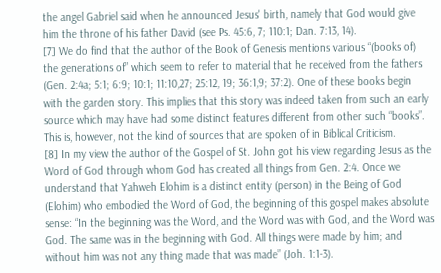the angel Gabriel said when he announced Jesus' birth, namely that God would give him the throne of his father David (see Ps. 45:6, 7; 110:1; Dan. 7:13, 14).
[7] We do find that the author of the Book of Genesis mentions various “(books of) the generations of” which seem to refer to material that he received from the fathers (Gen. 2:4a; 5:1; 6:9; 10:1; 11:10,27; 25:12, 19; 36:1,9; 37:2). One of these books begin with the garden story. This implies that this story was indeed taken from such an early source which may have had some distinct features different from other such “books”. This is, however, not the kind of sources that are spoken of in Biblical Criticism.
[8] In my view the author of the Gospel of St. John got his view regarding Jesus as the Word of God through whom God has created all things from Gen. 2:4. Once we understand that Yahweh Elohim is a distinct entity (person) in the Being of God (Elohim) who embodied the Word of God, the beginning of this gospel makes absolute sense: “In the beginning was the Word, and the Word was with God, and the Word was God. The same was in the beginning with God. All things were made by him; and without him was not any thing made that was made” (Joh. 1:1-3).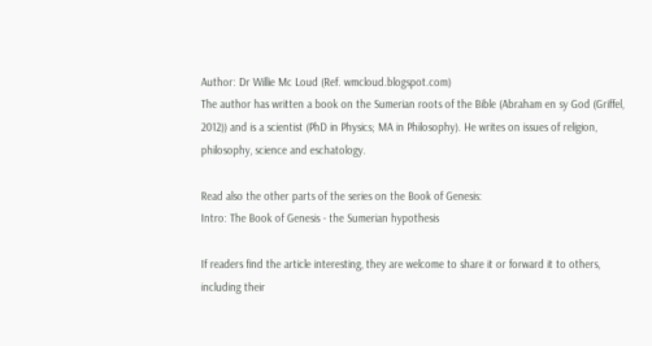Author: Dr Willie Mc Loud (Ref. wmcloud.blogspot.com)
The author has written a book on the Sumerian roots of the Bible (Abraham en sy God (Griffel, 2012)) and is a scientist (PhD in Physics; MA in Philosophy). He writes on issues of religion, philosophy, science and eschatology.

Read also the other parts of the series on the Book of Genesis:
Intro: The Book of Genesis - the Sumerian hypothesis

If readers find the article interesting, they are welcome to share it or forward it to others, including their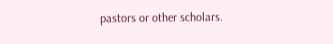pastors or other scholars.